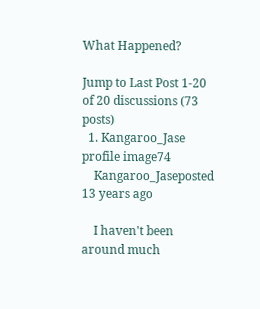What Happened?

Jump to Last Post 1-20 of 20 discussions (73 posts)
  1. Kangaroo_Jase profile image74
    Kangaroo_Jaseposted 13 years ago

    I haven't been around much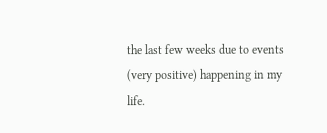the last few weeks due to events (very positive) happening in my life.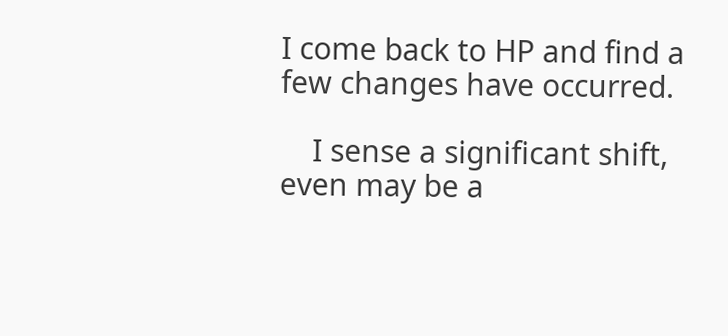I come back to HP and find a few changes have occurred.

    I sense a significant shift, even may be a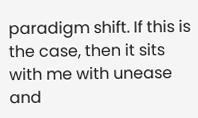paradigm shift. If this is the case, then it sits with me with unease and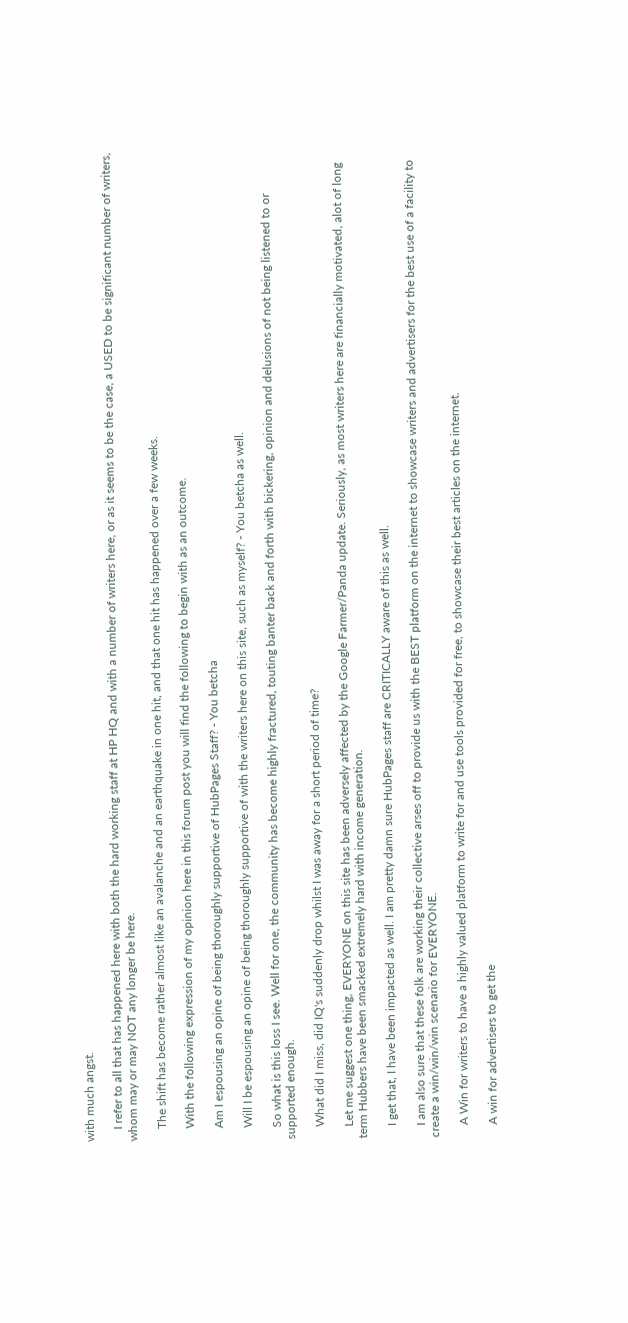with much angst.

    I refer to all that has happened here with both the hard working staff at HP HQ and with a number of writers here, or as it seems to be the case, a USED to be significant number of writers, whom may or may NOT any longer be here.

    The shift has become rather almost like an avalanche and an earthquake in one hit, and that one hit has happened over a few weeks.

    With the following expression of my opinion here in this forum post you will find the following to begin with as an outcome.

    Am I espousing an opine of being thoroughly supportive of HubPages Staff? - You betcha

    Will I be espousing an opine of being thoroughly supportive of with the writers here on this site, such as myself? - You betcha as well.

    So what is this loss I see. Well for one, the community has become highly fractured, touting banter back and forth with bickering, opinion and delusions of not being listened to or supported enough.

    What did I miss, did IQ's suddenly drop whilst I was away for a short period of time?

    Let me suggest one thing, EVERYONE on this site has been adversely affected by the Google Farmer/Panda update. Seriously, as most writers here are financially motivated, alot of long term Hubbers have been smacked extremely hard with income generation.

    I get that, I have been impacted as well. I am pretty damn sure HubPages staff are CRITICALLY aware of this as well.

    I am also sure that these folk are working their collective arses off to provide us with the BEST platform on the internet to showcase writers and advertisers for the best use of a facility to create a win/win/win scenario for EVERYONE.

    A Win for writers to have a highly valued platform to write for and use tools provided for free, to showcase their best articles on the internet.

    A win for advertisers to get the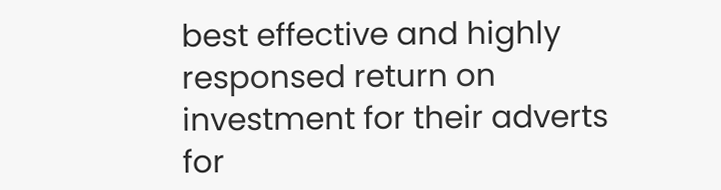best effective and highly responsed return on investment for their adverts for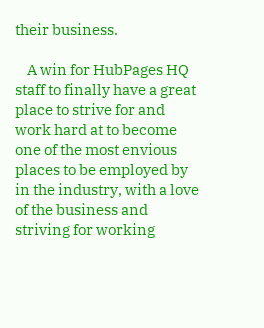their business.

    A win for HubPages HQ staff to finally have a great place to strive for and work hard at to become one of the most envious places to be employed by in the industry, with a love of the business and striving for working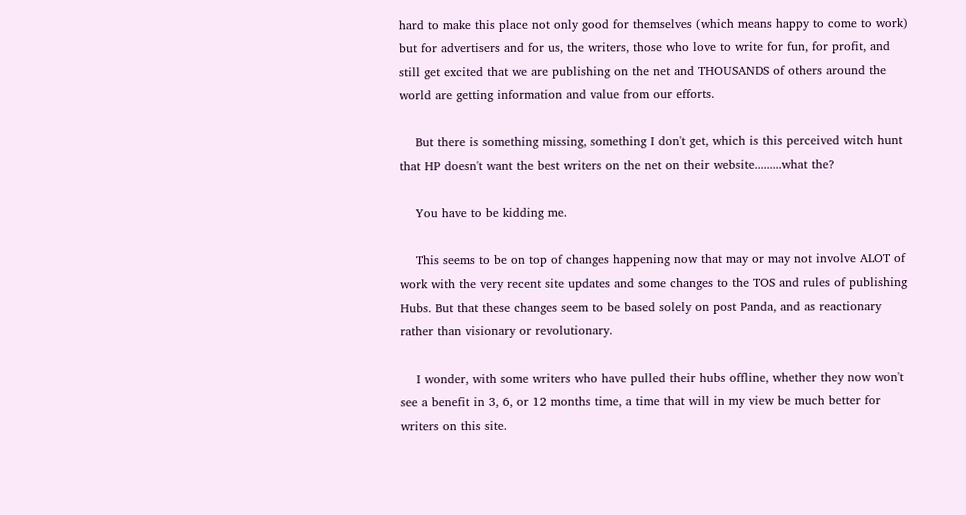hard to make this place not only good for themselves (which means happy to come to work) but for advertisers and for us, the writers, those who love to write for fun, for profit, and still get excited that we are publishing on the net and THOUSANDS of others around the world are getting information and value from our efforts.

    But there is something missing, something I don't get, which is this perceived witch hunt that HP doesn't want the best writers on the net on their website.........what the?

    You have to be kidding me.

    This seems to be on top of changes happening now that may or may not involve ALOT of work with the very recent site updates and some changes to the TOS and rules of publishing Hubs. But that these changes seem to be based solely on post Panda, and as reactionary rather than visionary or revolutionary.

    I wonder, with some writers who have pulled their hubs offline, whether they now won't see a benefit in 3, 6, or 12 months time, a time that will in my view be much better for writers on this site.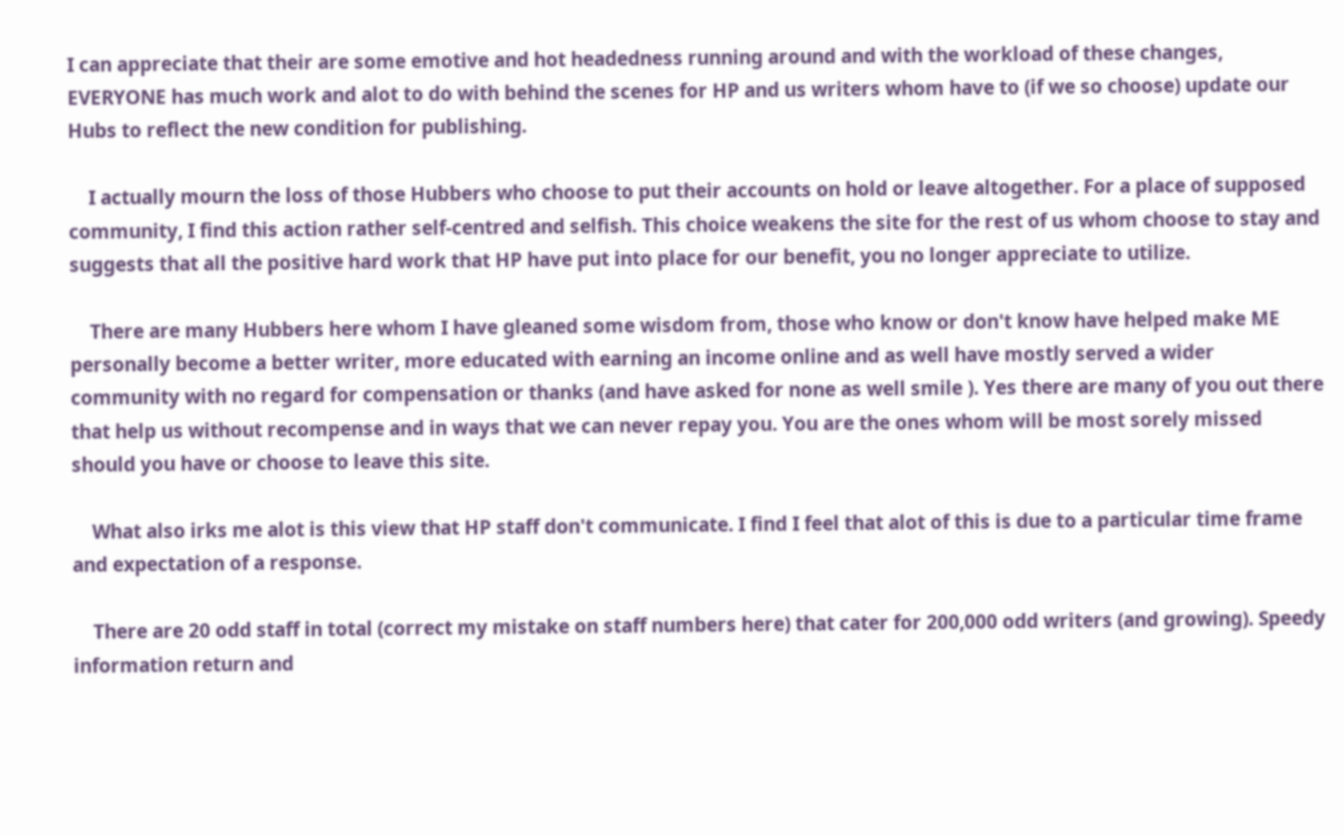I can appreciate that their are some emotive and hot headedness running around and with the workload of these changes, EVERYONE has much work and alot to do with behind the scenes for HP and us writers whom have to (if we so choose) update our Hubs to reflect the new condition for publishing.

    I actually mourn the loss of those Hubbers who choose to put their accounts on hold or leave altogether. For a place of supposed community, I find this action rather self-centred and selfish. This choice weakens the site for the rest of us whom choose to stay and suggests that all the positive hard work that HP have put into place for our benefit, you no longer appreciate to utilize.

    There are many Hubbers here whom I have gleaned some wisdom from, those who know or don't know have helped make ME personally become a better writer, more educated with earning an income online and as well have mostly served a wider community with no regard for compensation or thanks (and have asked for none as well smile ). Yes there are many of you out there that help us without recompense and in ways that we can never repay you. You are the ones whom will be most sorely missed should you have or choose to leave this site.

    What also irks me alot is this view that HP staff don't communicate. I find I feel that alot of this is due to a particular time frame and expectation of a response.

    There are 20 odd staff in total (correct my mistake on staff numbers here) that cater for 200,000 odd writers (and growing). Speedy information return and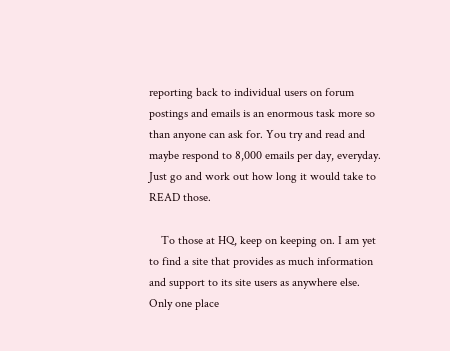reporting back to individual users on forum postings and emails is an enormous task more so than anyone can ask for. You try and read and maybe respond to 8,000 emails per day, everyday. Just go and work out how long it would take to READ those.

    To those at HQ, keep on keeping on. I am yet to find a site that provides as much information and support to its site users as anywhere else. Only one place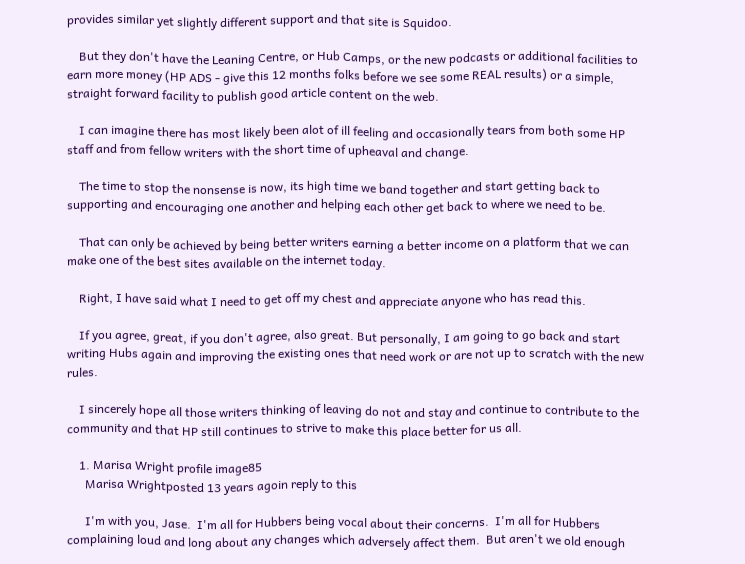provides similar yet slightly different support and that site is Squidoo.

    But they don't have the Leaning Centre, or Hub Camps, or the new podcasts or additional facilities to earn more money (HP ADS - give this 12 months folks before we see some REAL results) or a simple, straight forward facility to publish good article content on the web.

    I can imagine there has most likely been alot of ill feeling and occasionally tears from both some HP staff and from fellow writers with the short time of upheaval and change.

    The time to stop the nonsense is now, its high time we band together and start getting back to supporting and encouraging one another and helping each other get back to where we need to be.

    That can only be achieved by being better writers earning a better income on a platform that we can make one of the best sites available on the internet today.

    Right, I have said what I need to get off my chest and appreciate anyone who has read this.

    If you agree, great, if you don't agree, also great. But personally, I am going to go back and start writing Hubs again and improving the existing ones that need work or are not up to scratch with the new rules.

    I sincerely hope all those writers thinking of leaving do not and stay and continue to contribute to the community and that HP still continues to strive to make this place better for us all.

    1. Marisa Wright profile image85
      Marisa Wrightposted 13 years agoin reply to this

      I'm with you, Jase.  I'm all for Hubbers being vocal about their concerns.  I'm all for Hubbers complaining loud and long about any changes which adversely affect them.  But aren't we old enough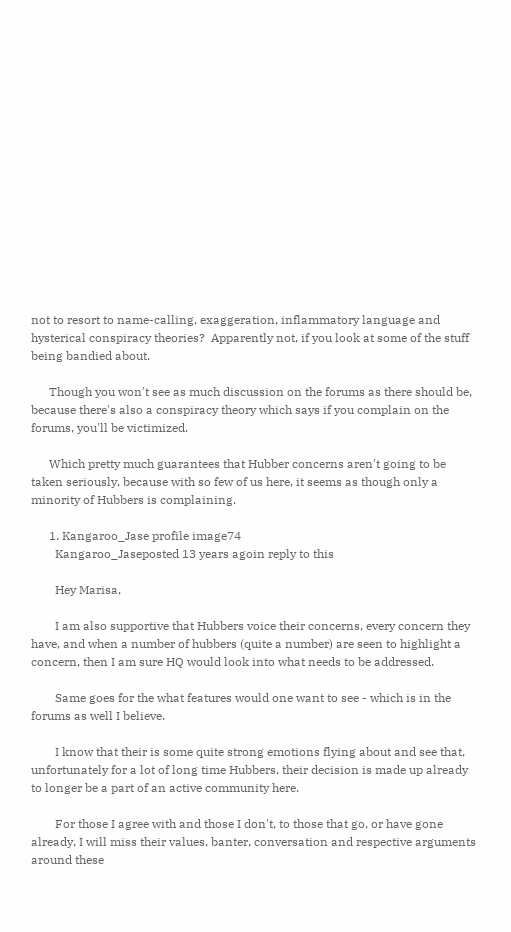not to resort to name-calling, exaggeration, inflammatory language and hysterical conspiracy theories?  Apparently not, if you look at some of the stuff being bandied about.

      Though you won't see as much discussion on the forums as there should be, because there's also a conspiracy theory which says if you complain on the forums, you'll be victimized.

      Which pretty much guarantees that Hubber concerns aren't going to be taken seriously, because with so few of us here, it seems as though only a minority of Hubbers is complaining.

      1. Kangaroo_Jase profile image74
        Kangaroo_Jaseposted 13 years agoin reply to this

        Hey Marisa,

        I am also supportive that Hubbers voice their concerns, every concern they have, and when a number of hubbers (quite a number) are seen to highlight a concern, then I am sure HQ would look into what needs to be addressed.

        Same goes for the what features would one want to see - which is in the forums as well I believe.

        I know that their is some quite strong emotions flying about and see that, unfortunately for a lot of long time Hubbers, their decision is made up already to longer be a part of an active community here.

        For those I agree with and those I don't, to those that go, or have gone already, I will miss their values, banter, conversation and respective arguments around these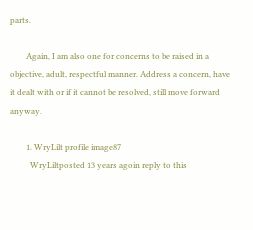parts.

        Again, I am also one for concerns to be raised in a objective, adult, respectful manner. Address a concern, have it dealt with or if it cannot be resolved, still move forward anyway.

        1. WryLilt profile image87
          WryLiltposted 13 years agoin reply to this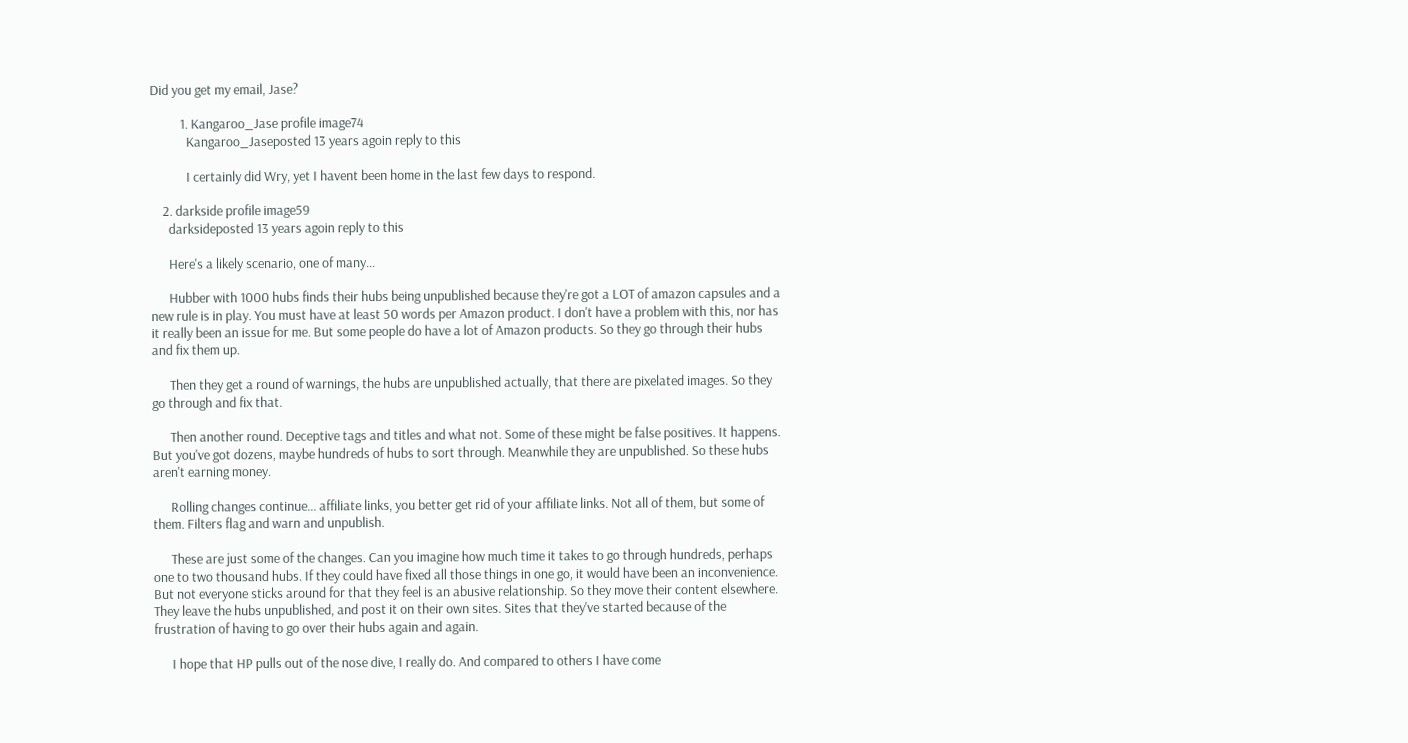Did you get my email, Jase?

          1. Kangaroo_Jase profile image74
            Kangaroo_Jaseposted 13 years agoin reply to this

            I certainly did Wry, yet I havent been home in the last few days to respond.

    2. darkside profile image59
      darksideposted 13 years agoin reply to this

      Here's a likely scenario, one of many...

      Hubber with 1000 hubs finds their hubs being unpublished because they're got a LOT of amazon capsules and a new rule is in play. You must have at least 50 words per Amazon product. I don't have a problem with this, nor has it really been an issue for me. But some people do have a lot of Amazon products. So they go through their hubs and fix them up.

      Then they get a round of warnings, the hubs are unpublished actually, that there are pixelated images. So they go through and fix that.

      Then another round. Deceptive tags and titles and what not. Some of these might be false positives. It happens. But you've got dozens, maybe hundreds of hubs to sort through. Meanwhile they are unpublished. So these hubs aren't earning money.

      Rolling changes continue... affiliate links, you better get rid of your affiliate links. Not all of them, but some of them. Filters flag and warn and unpublish.

      These are just some of the changes. Can you imagine how much time it takes to go through hundreds, perhaps one to two thousand hubs. If they could have fixed all those things in one go, it would have been an inconvenience. But not everyone sticks around for that they feel is an abusive relationship. So they move their content elsewhere. They leave the hubs unpublished, and post it on their own sites. Sites that they've started because of the frustration of having to go over their hubs again and again.

      I hope that HP pulls out of the nose dive, I really do. And compared to others I have come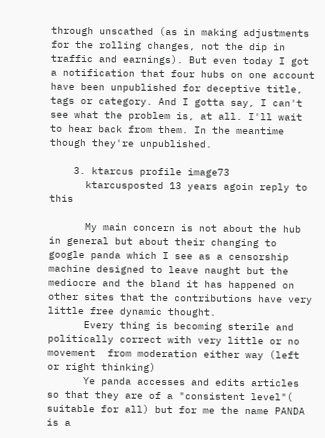through unscathed (as in making adjustments for the rolling changes, not the dip in traffic and earnings). But even today I got a notification that four hubs on one account have been unpublished for deceptive title, tags or category. And I gotta say, I can't see what the problem is, at all. I'll wait to hear back from them. In the meantime though they're unpublished.

    3. ktarcus profile image73
      ktarcusposted 13 years agoin reply to this

      My main concern is not about the hub in general but about their changing to google panda which I see as a censorship machine designed to leave naught but the mediocre and the bland it has happened on other sites that the contributions have very little free dynamic thought.
      Every thing is becoming sterile and politically correct with very little or no movement  from moderation either way (left or right thinking)
      Ye panda accesses and edits articles so that they are of a "consistent level"( suitable for all) but for me the name PANDA is a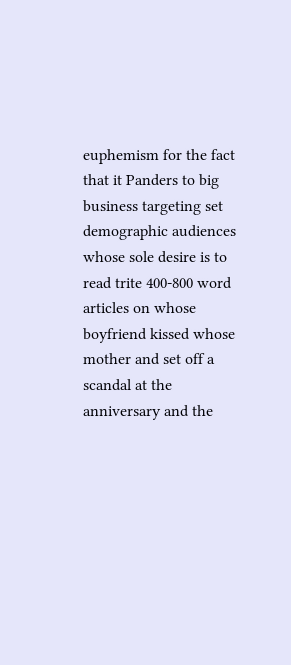euphemism for the fact that it Panders to big business targeting set demographic audiences whose sole desire is to read trite 400-800 word articles on whose boyfriend kissed whose mother and set off a scandal at the anniversary and the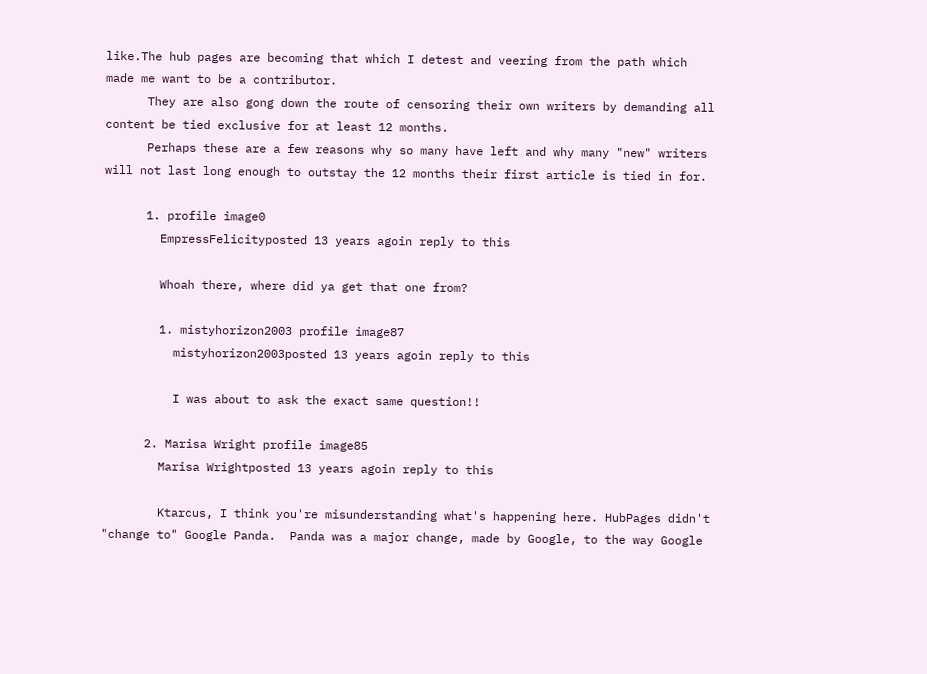like.The hub pages are becoming that which I detest and veering from the path which made me want to be a contributor.
      They are also gong down the route of censoring their own writers by demanding all content be tied exclusive for at least 12 months.
      Perhaps these are a few reasons why so many have left and why many "new" writers will not last long enough to outstay the 12 months their first article is tied in for.

      1. profile image0
        EmpressFelicityposted 13 years agoin reply to this

        Whoah there, where did ya get that one from?

        1. mistyhorizon2003 profile image87
          mistyhorizon2003posted 13 years agoin reply to this

          I was about to ask the exact same question!!

      2. Marisa Wright profile image85
        Marisa Wrightposted 13 years agoin reply to this

        Ktarcus, I think you're misunderstanding what's happening here. HubPages didn't "change to" Google Panda.  Panda was a major change, made by Google, to the way Google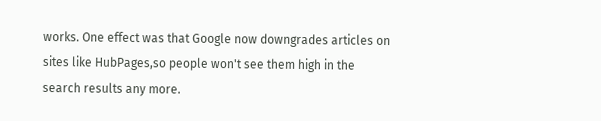works. One effect was that Google now downgrades articles on sites like HubPages,so people won't see them high in the search results any more.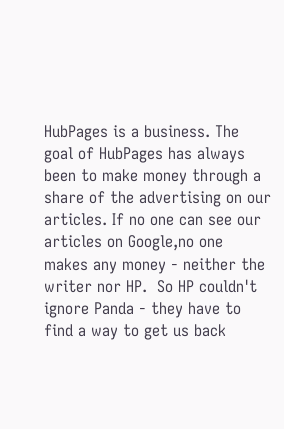HubPages is a business. The goal of HubPages has always been to make money through a share of the advertising on our articles. If no one can see our articles on Google,no one makes any money - neither the writer nor HP.  So HP couldn't ignore Panda - they have to find a way to get us back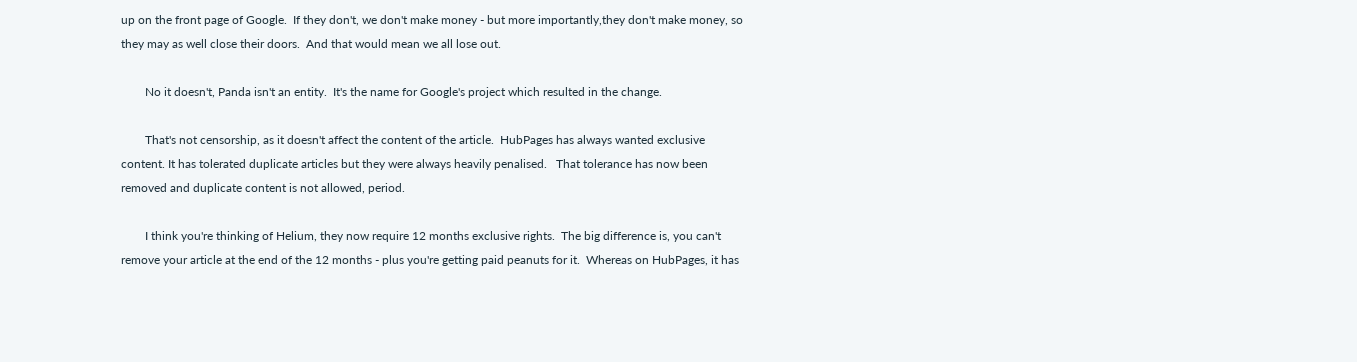up on the front page of Google.  If they don't, we don't make money - but more importantly,they don't make money, so they may as well close their doors.  And that would mean we all lose out.

        No it doesn't, Panda isn't an entity.  It's the name for Google's project which resulted in the change.

        That's not censorship, as it doesn't affect the content of the article.  HubPages has always wanted exclusive content. It has tolerated duplicate articles but they were always heavily penalised.   That tolerance has now been removed and duplicate content is not allowed, period.

        I think you're thinking of Helium, they now require 12 months exclusive rights.  The big difference is, you can't remove your article at the end of the 12 months - plus you're getting paid peanuts for it.  Whereas on HubPages, it has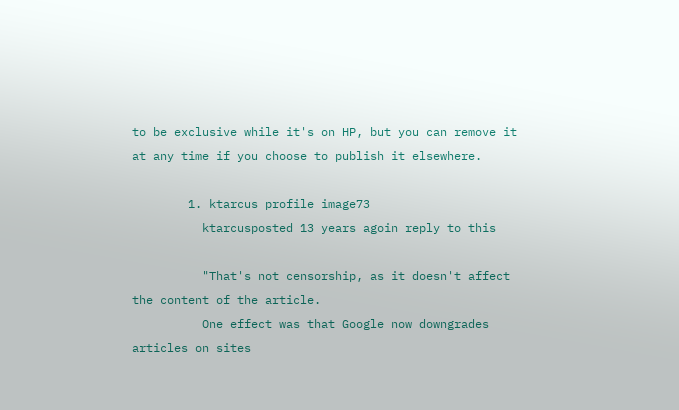to be exclusive while it's on HP, but you can remove it at any time if you choose to publish it elsewhere.

        1. ktarcus profile image73
          ktarcusposted 13 years agoin reply to this

          "That's not censorship, as it doesn't affect the content of the article.
          One effect was that Google now downgrades articles on sites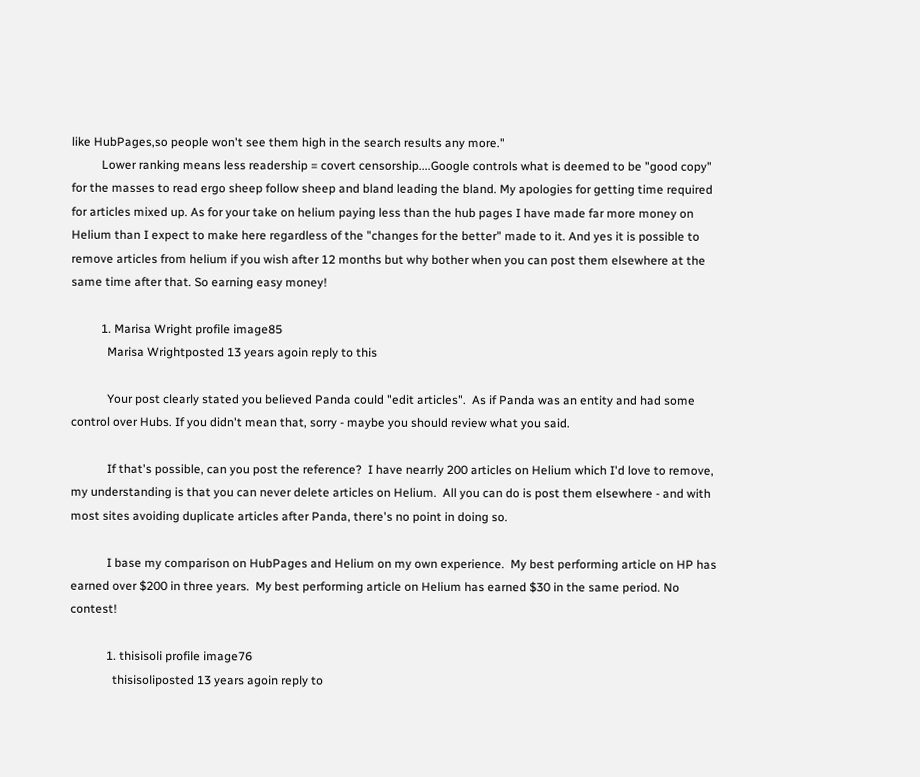like HubPages,so people won't see them high in the search results any more."
          Lower ranking means less readership = covert censorship....Google controls what is deemed to be "good copy" for the masses to read ergo sheep follow sheep and bland leading the bland. My apologies for getting time required for articles mixed up. As for your take on helium paying less than the hub pages I have made far more money on Helium than I expect to make here regardless of the "changes for the better" made to it. And yes it is possible to remove articles from helium if you wish after 12 months but why bother when you can post them elsewhere at the same time after that. So earning easy money!

          1. Marisa Wright profile image85
            Marisa Wrightposted 13 years agoin reply to this

            Your post clearly stated you believed Panda could "edit articles".  As if Panda was an entity and had some control over Hubs. If you didn't mean that, sorry - maybe you should review what you said.

            If that's possible, can you post the reference?  I have nearrly 200 articles on Helium which I'd love to remove, my understanding is that you can never delete articles on Helium.  All you can do is post them elsewhere - and with most sites avoiding duplicate articles after Panda, there's no point in doing so.

            I base my comparison on HubPages and Helium on my own experience.  My best performing article on HP has earned over $200 in three years.  My best performing article on Helium has earned $30 in the same period. No contest!

            1. thisisoli profile image76
              thisisoliposted 13 years agoin reply to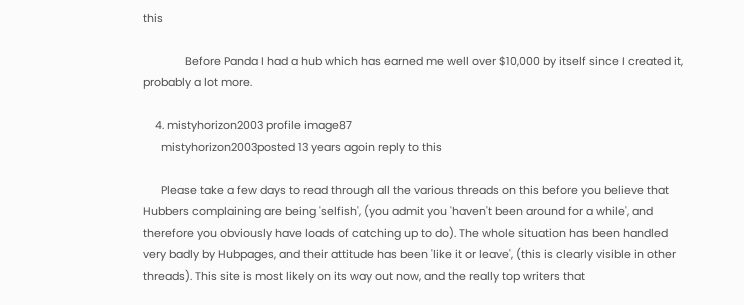this

              Before Panda I had a hub which has earned me well over $10,000 by itself since I created it, probably a lot more.

    4. mistyhorizon2003 profile image87
      mistyhorizon2003posted 13 years agoin reply to this

      Please take a few days to read through all the various threads on this before you believe that Hubbers complaining are being 'selfish', (you admit you 'haven't been around for a while', and therefore you obviously have loads of catching up to do). The whole situation has been handled very badly by Hubpages, and their attitude has been 'like it or leave', (this is clearly visible in other threads). This site is most likely on its way out now, and the really top writers that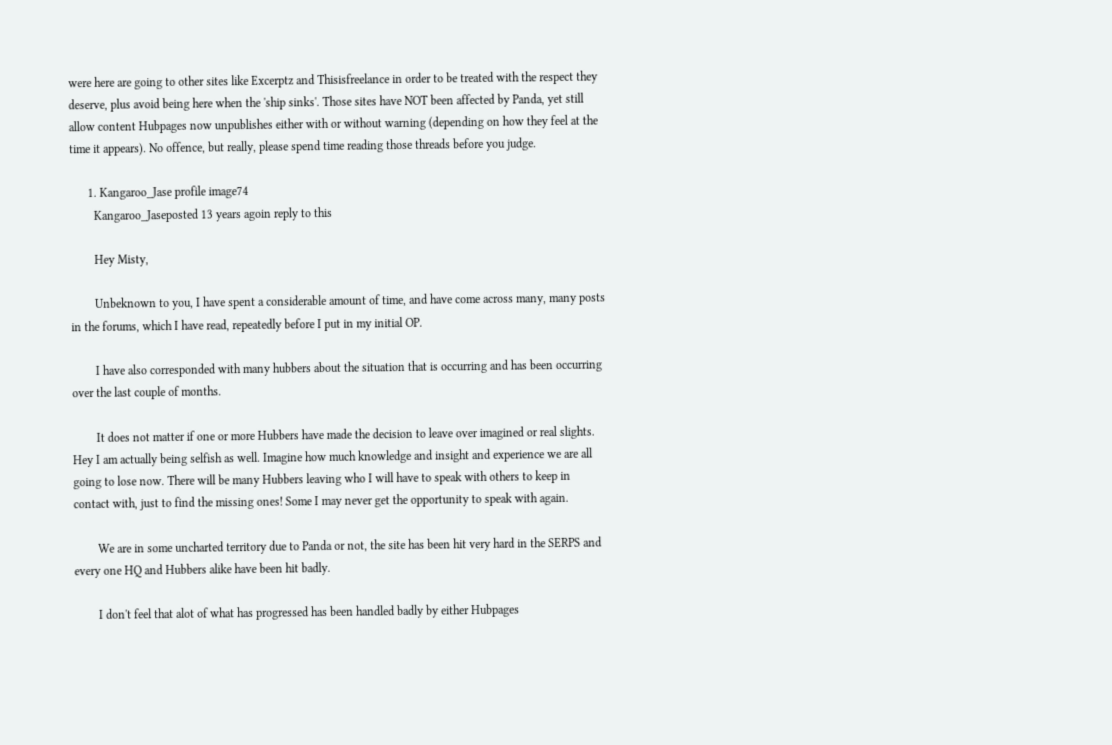were here are going to other sites like Excerptz and Thisisfreelance in order to be treated with the respect they deserve, plus avoid being here when the 'ship sinks'. Those sites have NOT been affected by Panda, yet still allow content Hubpages now unpublishes either with or without warning (depending on how they feel at the time it appears). No offence, but really, please spend time reading those threads before you judge.

      1. Kangaroo_Jase profile image74
        Kangaroo_Jaseposted 13 years agoin reply to this

        Hey Misty,

        Unbeknown to you, I have spent a considerable amount of time, and have come across many, many posts in the forums, which I have read, repeatedly before I put in my initial OP.

        I have also corresponded with many hubbers about the situation that is occurring and has been occurring over the last couple of months.

        It does not matter if one or more Hubbers have made the decision to leave over imagined or real slights. Hey I am actually being selfish as well. Imagine how much knowledge and insight and experience we are all going to lose now. There will be many Hubbers leaving who I will have to speak with others to keep in contact with, just to find the missing ones! Some I may never get the opportunity to speak with again.

        We are in some uncharted territory due to Panda or not, the site has been hit very hard in the SERPS and every one HQ and Hubbers alike have been hit badly.

        I don't feel that alot of what has progressed has been handled badly by either Hubpages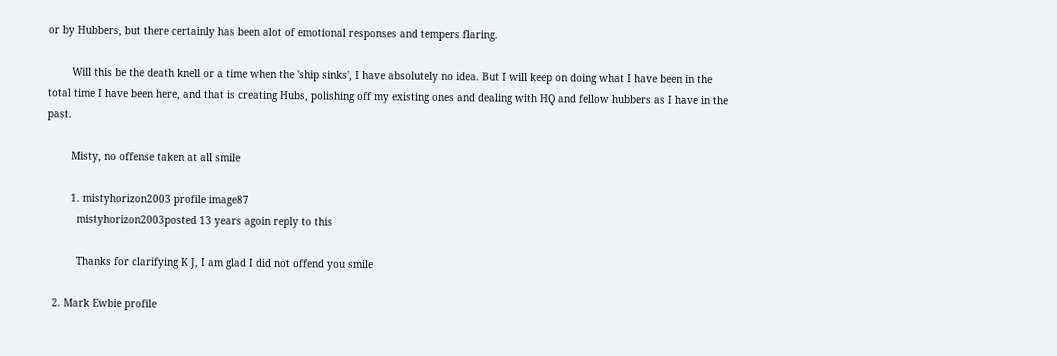or by Hubbers, but there certainly has been alot of emotional responses and tempers flaring.

        Will this be the death knell or a time when the 'ship sinks', I have absolutely no idea. But I will keep on doing what I have been in the total time I have been here, and that is creating Hubs, polishing off my existing ones and dealing with HQ and fellow hubbers as I have in the past.

        Misty, no offense taken at all smile

        1. mistyhorizon2003 profile image87
          mistyhorizon2003posted 13 years agoin reply to this

          Thanks for clarifying K J, I am glad I did not offend you smile

  2. Mark Ewbie profile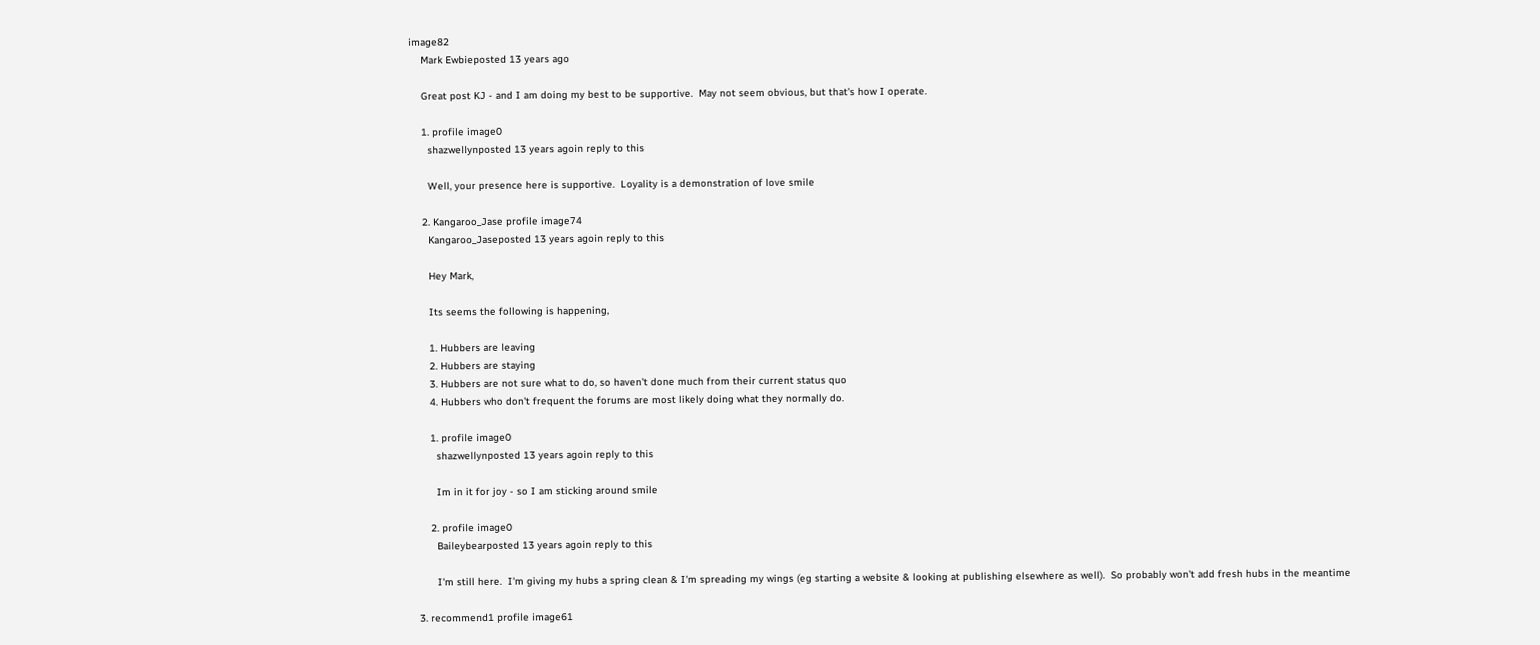image82
    Mark Ewbieposted 13 years ago

    Great post KJ - and I am doing my best to be supportive.  May not seem obvious, but that's how I operate.

    1. profile image0
      shazwellynposted 13 years agoin reply to this

      Well, your presence here is supportive.  Loyality is a demonstration of love smile

    2. Kangaroo_Jase profile image74
      Kangaroo_Jaseposted 13 years agoin reply to this

      Hey Mark,

      Its seems the following is happening,

      1. Hubbers are leaving
      2. Hubbers are staying
      3. Hubbers are not sure what to do, so haven't done much from their current status quo
      4. Hubbers who don't frequent the forums are most likely doing what they normally do.

      1. profile image0
        shazwellynposted 13 years agoin reply to this

        Im in it for joy - so I am sticking around smile

      2. profile image0
        Baileybearposted 13 years agoin reply to this

        I'm still here.  I'm giving my hubs a spring clean & I'm spreading my wings (eg starting a website & looking at publishing elsewhere as well).  So probably won't add fresh hubs in the meantime

  3. recommend1 profile image61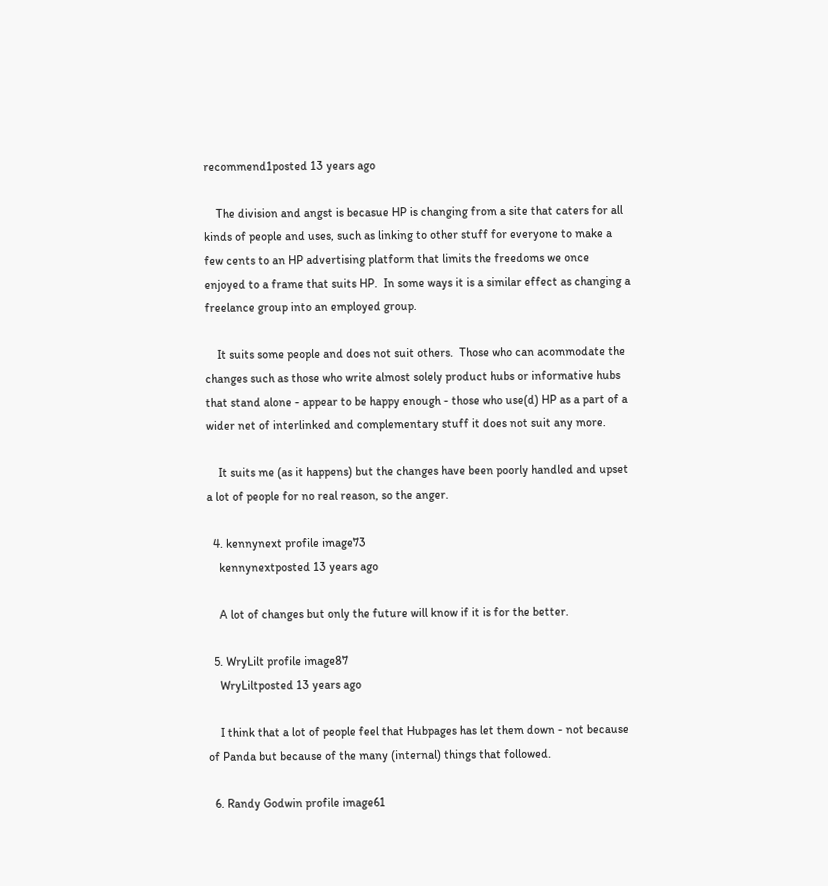recommend1posted 13 years ago

    The division and angst is becasue HP is changing from a site that caters for all kinds of people and uses, such as linking to other stuff for everyone to make a few cents to an HP advertising platform that limits the freedoms we once enjoyed to a frame that suits HP.  In some ways it is a similar effect as changing a freelance group into an employed group.

    It suits some people and does not suit others.  Those who can acommodate the changes such as those who write almost solely product hubs or informative hubs that stand alone - appear to be happy enough - those who use(d) HP as a part of a wider net of interlinked and complementary stuff it does not suit any more.

    It suits me (as it happens) but the changes have been poorly handled and upset a lot of people for no real reason, so the anger.

  4. kennynext profile image73
    kennynextposted 13 years ago

    A lot of changes but only the future will know if it is for the better.

  5. WryLilt profile image87
    WryLiltposted 13 years ago

    I think that a lot of people feel that Hubpages has let them down - not because of Panda but because of the many (internal) things that followed.

  6. Randy Godwin profile image61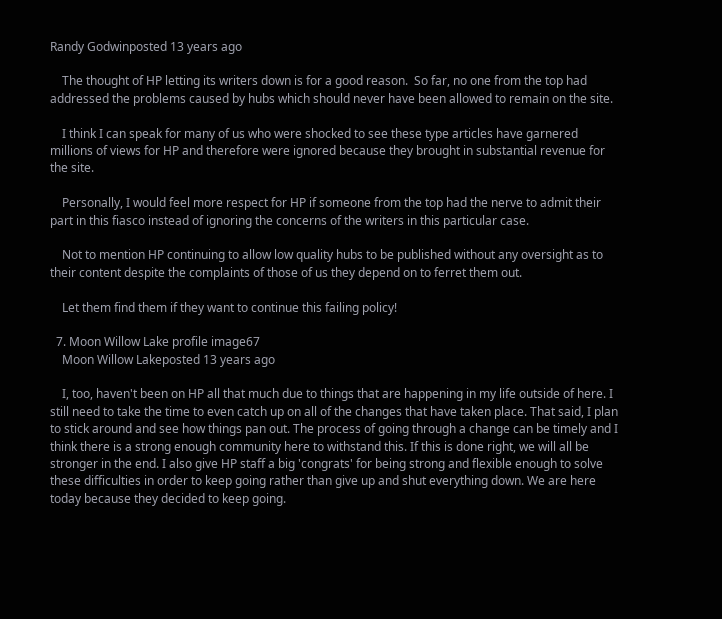Randy Godwinposted 13 years ago

    The thought of HP letting its writers down is for a good reason.  So far, no one from the top had addressed the problems caused by hubs which should never have been allowed to remain on the site.

    I think I can speak for many of us who were shocked to see these type articles have garnered millions of views for HP and therefore were ignored because they brought in substantial revenue for the site.

    Personally, I would feel more respect for HP if someone from the top had the nerve to admit their part in this fiasco instead of ignoring the concerns of the writers in this particular case.

    Not to mention HP continuing to allow low quality hubs to be published without any oversight as to their content despite the complaints of those of us they depend on to ferret them out.

    Let them find them if they want to continue this failing policy!

  7. Moon Willow Lake profile image67
    Moon Willow Lakeposted 13 years ago

    I, too, haven't been on HP all that much due to things that are happening in my life outside of here. I still need to take the time to even catch up on all of the changes that have taken place. That said, I plan to stick around and see how things pan out. The process of going through a change can be timely and I think there is a strong enough community here to withstand this. If this is done right, we will all be stronger in the end. I also give HP staff a big 'congrats' for being strong and flexible enough to solve these difficulties in order to keep going rather than give up and shut everything down. We are here today because they decided to keep going.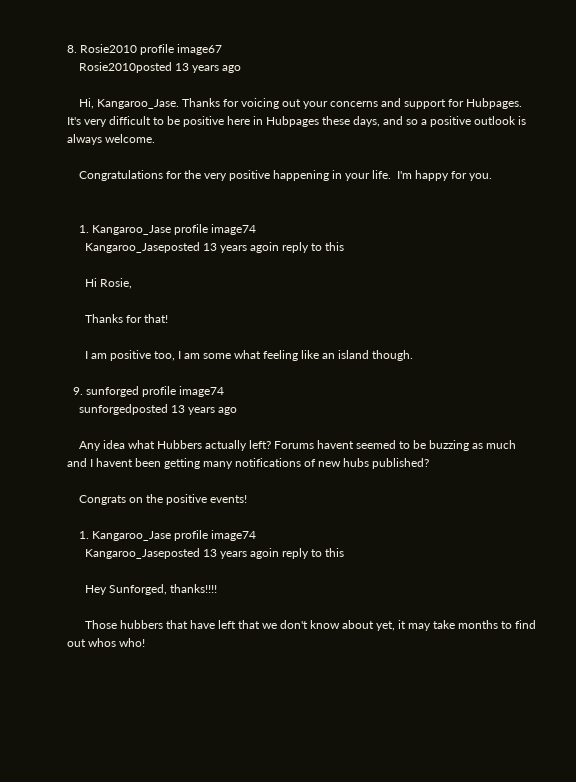8. Rosie2010 profile image67
    Rosie2010posted 13 years ago

    Hi, Kangaroo_Jase. Thanks for voicing out your concerns and support for Hubpages.  It's very difficult to be positive here in Hubpages these days, and so a positive outlook is always welcome.

    Congratulations for the very positive happening in your life.  I'm happy for you.


    1. Kangaroo_Jase profile image74
      Kangaroo_Jaseposted 13 years agoin reply to this

      Hi Rosie,

      Thanks for that!

      I am positive too, I am some what feeling like an island though.

  9. sunforged profile image74
    sunforgedposted 13 years ago

    Any idea what Hubbers actually left? Forums havent seemed to be buzzing as much and I havent been getting many notifications of new hubs published?

    Congrats on the positive events!

    1. Kangaroo_Jase profile image74
      Kangaroo_Jaseposted 13 years agoin reply to this

      Hey Sunforged, thanks!!!!

      Those hubbers that have left that we don't know about yet, it may take months to find out whos who!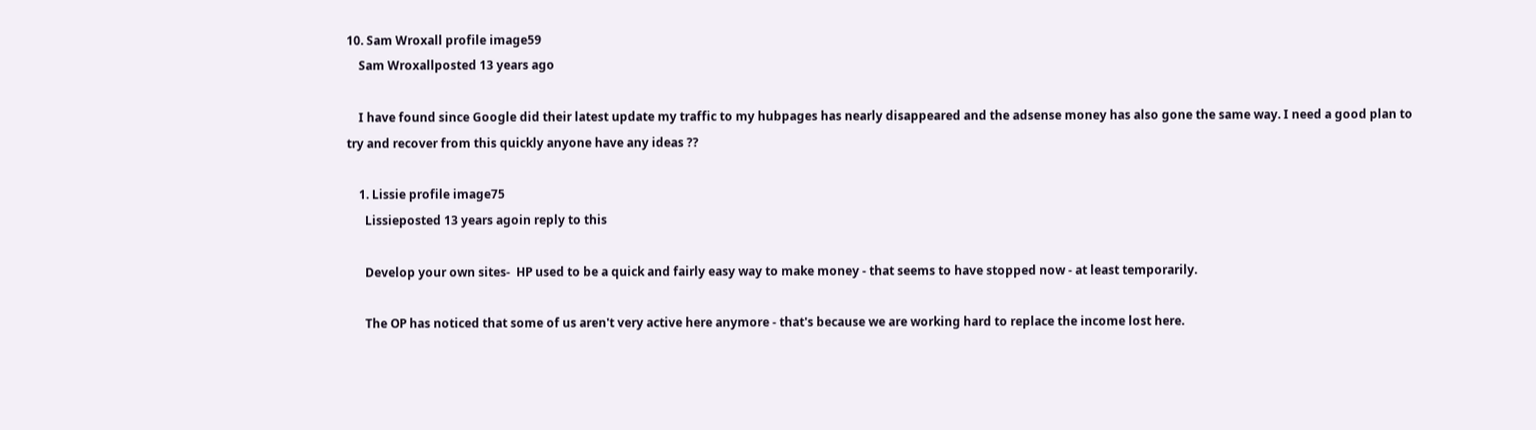10. Sam Wroxall profile image59
    Sam Wroxallposted 13 years ago

    I have found since Google did their latest update my traffic to my hubpages has nearly disappeared and the adsense money has also gone the same way. I need a good plan to try and recover from this quickly anyone have any ideas ??

    1. Lissie profile image75
      Lissieposted 13 years agoin reply to this

      Develop your own sites-  HP used to be a quick and fairly easy way to make money - that seems to have stopped now - at least temporarily.

      The OP has noticed that some of us aren't very active here anymore - that's because we are working hard to replace the income lost here.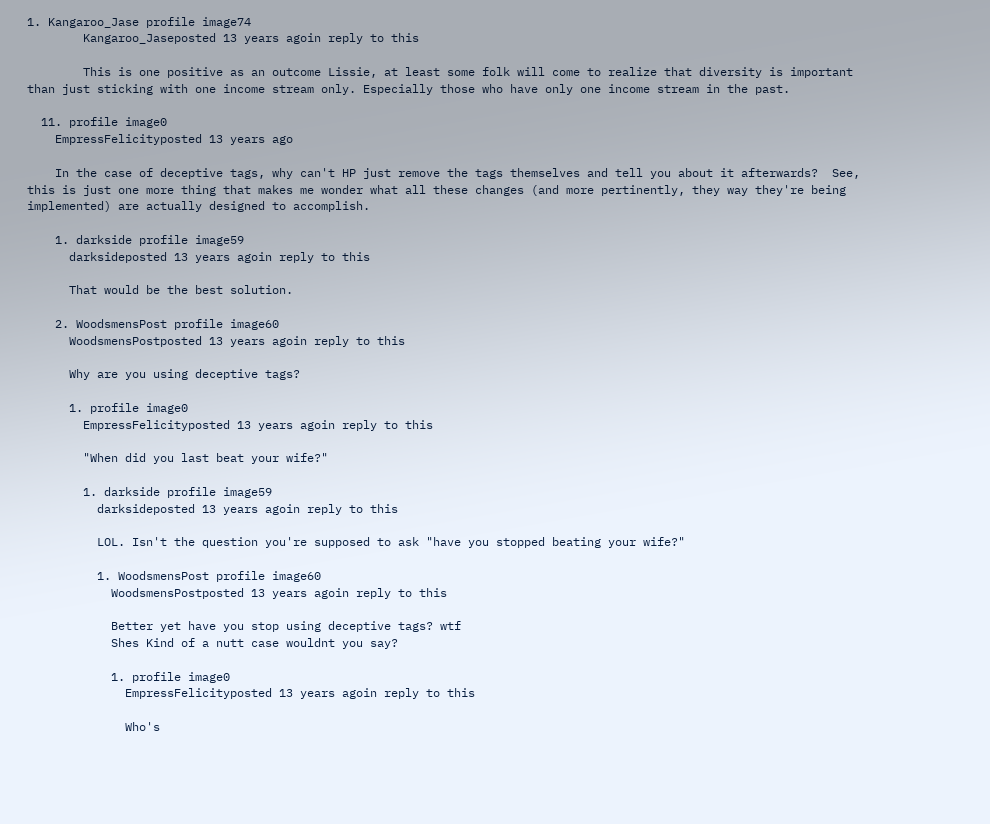1. Kangaroo_Jase profile image74
        Kangaroo_Jaseposted 13 years agoin reply to this

        This is one positive as an outcome Lissie, at least some folk will come to realize that diversity is important than just sticking with one income stream only. Especially those who have only one income stream in the past.

  11. profile image0
    EmpressFelicityposted 13 years ago

    In the case of deceptive tags, why can't HP just remove the tags themselves and tell you about it afterwards?  See, this is just one more thing that makes me wonder what all these changes (and more pertinently, they way they're being implemented) are actually designed to accomplish.

    1. darkside profile image59
      darksideposted 13 years agoin reply to this

      That would be the best solution.

    2. WoodsmensPost profile image60
      WoodsmensPostposted 13 years agoin reply to this

      Why are you using deceptive tags?

      1. profile image0
        EmpressFelicityposted 13 years agoin reply to this

        "When did you last beat your wife?"

        1. darkside profile image59
          darksideposted 13 years agoin reply to this

          LOL. Isn't the question you're supposed to ask "have you stopped beating your wife?"

          1. WoodsmensPost profile image60
            WoodsmensPostposted 13 years agoin reply to this

            Better yet have you stop using deceptive tags? wtf
            Shes Kind of a nutt case wouldnt you say?

            1. profile image0
              EmpressFelicityposted 13 years agoin reply to this

              Who's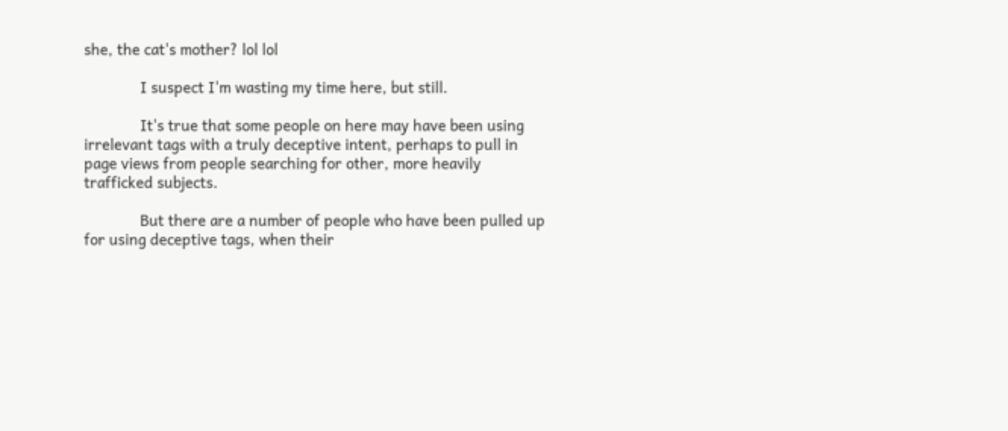she, the cat's mother? lol lol

              I suspect I'm wasting my time here, but still.

              It's true that some people on here may have been using irrelevant tags with a truly deceptive intent, perhaps to pull in page views from people searching for other, more heavily trafficked subjects.

              But there are a number of people who have been pulled up for using deceptive tags, when their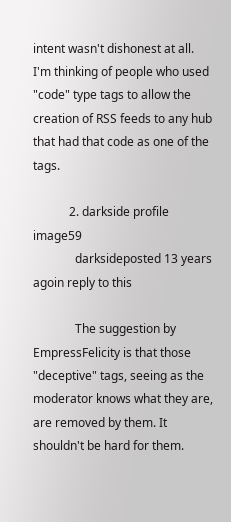intent wasn't dishonest at all.  I'm thinking of people who used "code" type tags to allow the creation of RSS feeds to any hub that had that code as one of the tags.

            2. darkside profile image59
              darksideposted 13 years agoin reply to this

              The suggestion by EmpressFelicity is that those "deceptive" tags, seeing as the moderator knows what they are, are removed by them. It shouldn't be hard for them.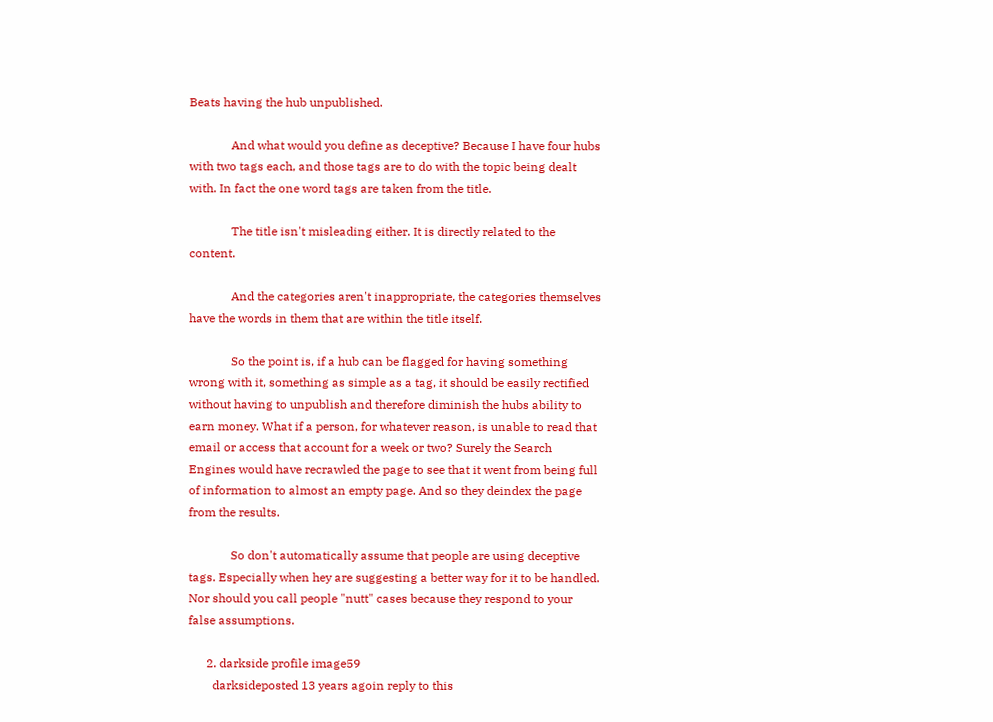Beats having the hub unpublished.

              And what would you define as deceptive? Because I have four hubs with two tags each, and those tags are to do with the topic being dealt with. In fact the one word tags are taken from the title.

              The title isn't misleading either. It is directly related to the content.

              And the categories aren't inappropriate, the categories themselves have the words in them that are within the title itself.

              So the point is, if a hub can be flagged for having something wrong with it, something as simple as a tag, it should be easily rectified without having to unpublish and therefore diminish the hubs ability to earn money. What if a person, for whatever reason, is unable to read that email or access that account for a week or two? Surely the Search Engines would have recrawled the page to see that it went from being full of information to almost an empty page. And so they deindex the page from the results.

              So don't automatically assume that people are using deceptive tags. Especially when hey are suggesting a better way for it to be handled. Nor should you call people "nutt" cases because they respond to your false assumptions.

      2. darkside profile image59
        darksideposted 13 years agoin reply to this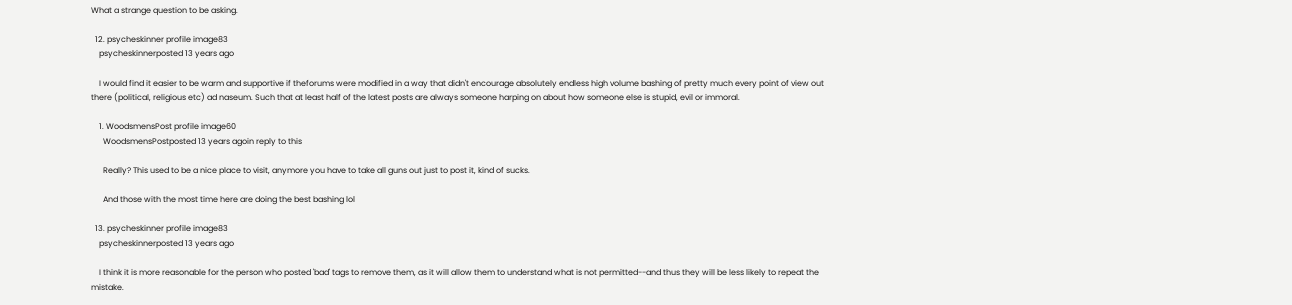What a strange question to be asking.

  12. psycheskinner profile image83
    psycheskinnerposted 13 years ago

    I would find it easier to be warm and supportive if theforums were modified in a way that didn't encourage absolutely endless high volume bashing of pretty much every point of view out there (political, religious etc) ad naseum. Such that at least half of the latest posts are always someone harping on about how someone else is stupid, evil or immoral.

    1. WoodsmensPost profile image60
      WoodsmensPostposted 13 years agoin reply to this

      Really? This used to be a nice place to visit, anymore you have to take all guns out just to post it, kind of sucks.

      And those with the most time here are doing the best bashing lol

  13. psycheskinner profile image83
    psycheskinnerposted 13 years ago

    I think it is more reasonable for the person who posted 'bad' tags to remove them, as it will allow them to understand what is not permitted--and thus they will be less likely to repeat the mistake.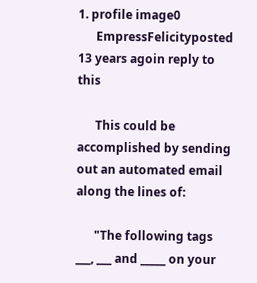1. profile image0
      EmpressFelicityposted 13 years agoin reply to this

      This could be accomplished by sending out an automated email along the lines of:

      "The following tags ___, ___ and _____ on your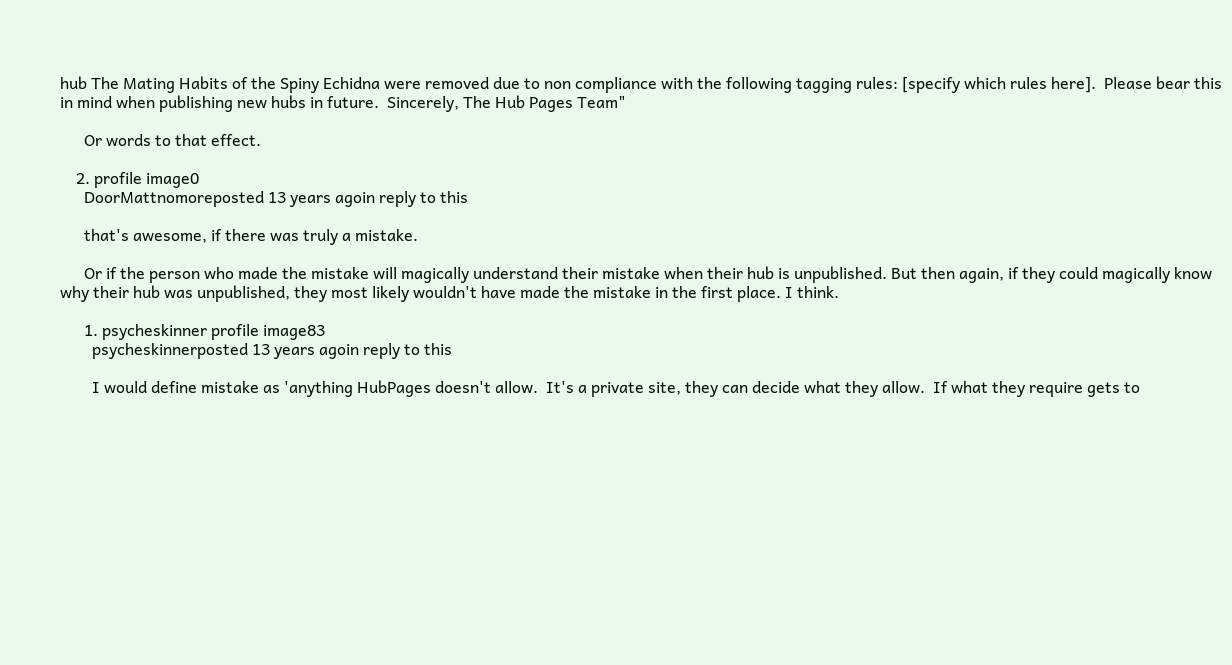hub The Mating Habits of the Spiny Echidna were removed due to non compliance with the following tagging rules: [specify which rules here].  Please bear this in mind when publishing new hubs in future.  Sincerely, The Hub Pages Team"

      Or words to that effect.

    2. profile image0
      DoorMattnomoreposted 13 years agoin reply to this

      that's awesome, if there was truly a mistake.

      Or if the person who made the mistake will magically understand their mistake when their hub is unpublished. But then again, if they could magically know why their hub was unpublished, they most likely wouldn't have made the mistake in the first place. I think.

      1. psycheskinner profile image83
        psycheskinnerposted 13 years agoin reply to this

        I would define mistake as 'anything HubPages doesn't allow.  It's a private site, they can decide what they allow.  If what they require gets to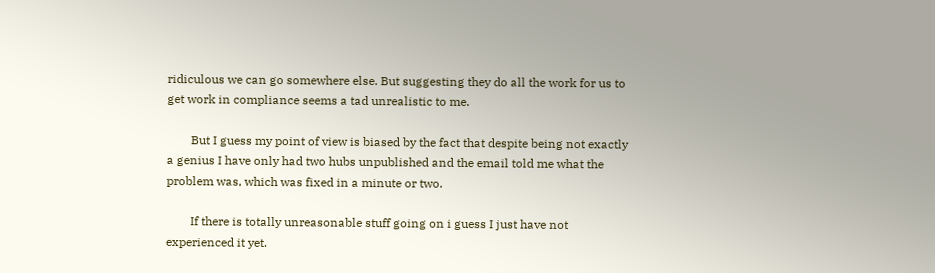ridiculous we can go somewhere else. But suggesting they do all the work for us to get work in compliance seems a tad unrealistic to me.

        But I guess my point of view is biased by the fact that despite being not exactly a genius I have only had two hubs unpublished and the email told me what the problem was, which was fixed in a minute or two.

        If there is totally unreasonable stuff going on i guess I just have not experienced it yet.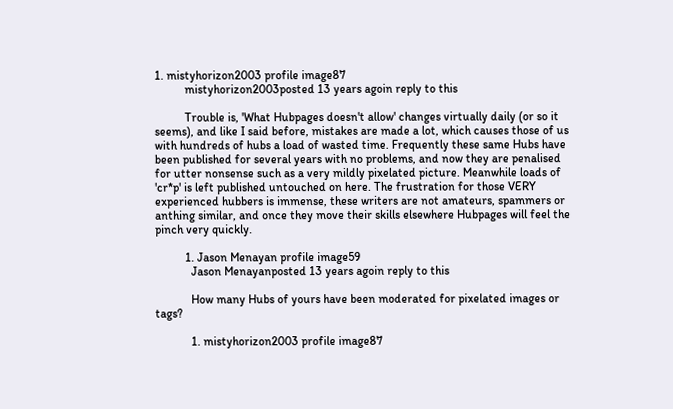1. mistyhorizon2003 profile image87
          mistyhorizon2003posted 13 years agoin reply to this

          Trouble is, 'What Hubpages doesn't allow' changes virtually daily (or so it seems), and like I said before, mistakes are made a lot, which causes those of us with hundreds of hubs a load of wasted time. Frequently these same Hubs have been published for several years with no problems, and now they are penalised for utter nonsense such as a very mildly pixelated picture. Meanwhile loads of 'cr*p' is left published untouched on here. The frustration for those VERY experienced hubbers is immense, these writers are not amateurs, spammers or anthing similar, and once they move their skills elsewhere Hubpages will feel the pinch very quickly.

          1. Jason Menayan profile image59
            Jason Menayanposted 13 years agoin reply to this

            How many Hubs of yours have been moderated for pixelated images or tags?

            1. mistyhorizon2003 profile image87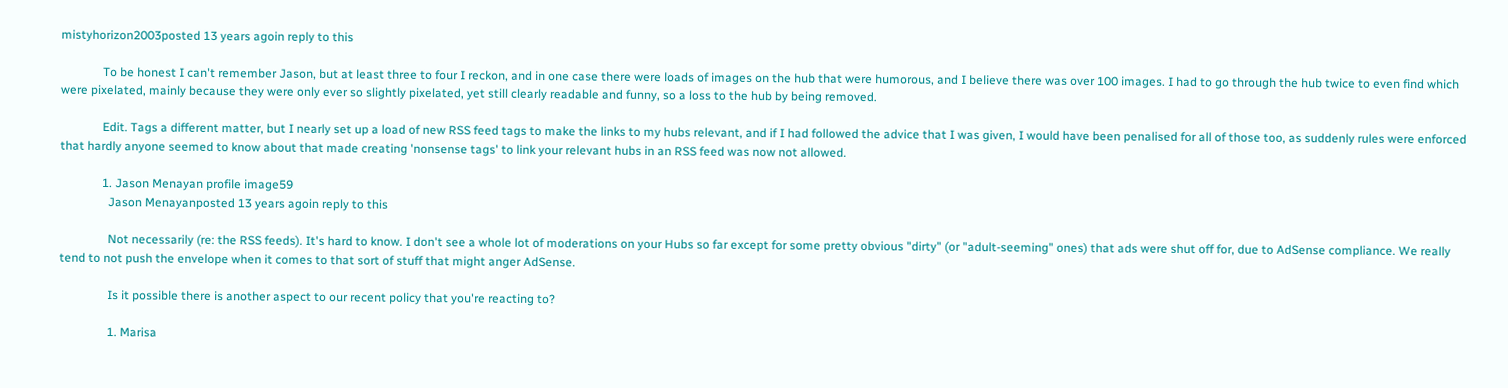mistyhorizon2003posted 13 years agoin reply to this

              To be honest I can't remember Jason, but at least three to four I reckon, and in one case there were loads of images on the hub that were humorous, and I believe there was over 100 images. I had to go through the hub twice to even find which were pixelated, mainly because they were only ever so slightly pixelated, yet still clearly readable and funny, so a loss to the hub by being removed.

              Edit. Tags a different matter, but I nearly set up a load of new RSS feed tags to make the links to my hubs relevant, and if I had followed the advice that I was given, I would have been penalised for all of those too, as suddenly rules were enforced that hardly anyone seemed to know about that made creating 'nonsense tags' to link your relevant hubs in an RSS feed was now not allowed.

              1. Jason Menayan profile image59
                Jason Menayanposted 13 years agoin reply to this

                Not necessarily (re: the RSS feeds). It's hard to know. I don't see a whole lot of moderations on your Hubs so far except for some pretty obvious "dirty" (or "adult-seeming" ones) that ads were shut off for, due to AdSense compliance. We really tend to not push the envelope when it comes to that sort of stuff that might anger AdSense.

                Is it possible there is another aspect to our recent policy that you're reacting to?

                1. Marisa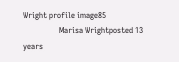Wright profile image85
                  Marisa Wrightposted 13 years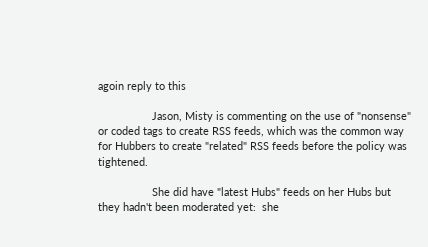agoin reply to this

                  Jason, Misty is commenting on the use of "nonsense" or coded tags to create RSS feeds, which was the common way for Hubbers to create "related" RSS feeds before the policy was tightened.

                  She did have "latest Hubs" feeds on her Hubs but they hadn't been moderated yet:  she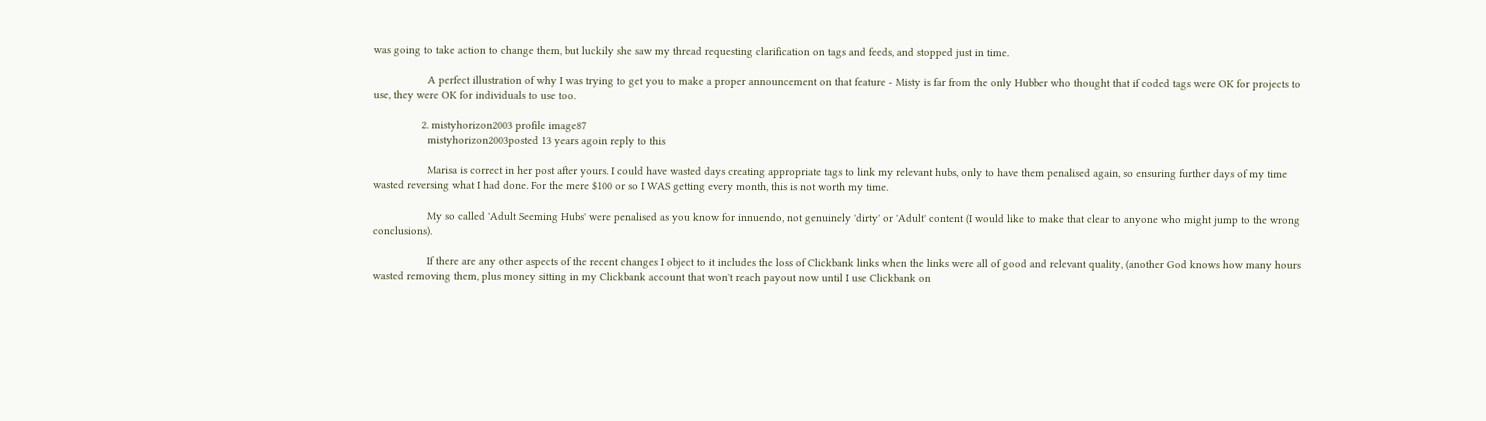was going to take action to change them, but luckily she saw my thread requesting clarification on tags and feeds, and stopped just in time.

                  A perfect illustration of why I was trying to get you to make a proper announcement on that feature - Misty is far from the only Hubber who thought that if coded tags were OK for projects to use, they were OK for individuals to use too.

                2. mistyhorizon2003 profile image87
                  mistyhorizon2003posted 13 years agoin reply to this

                  Marisa is correct in her post after yours. I could have wasted days creating appropriate tags to link my relevant hubs, only to have them penalised again, so ensuring further days of my time wasted reversing what I had done. For the mere $100 or so I WAS getting every month, this is not worth my time.

                  My so called 'Adult Seeming Hubs' were penalised as you know for innuendo, not genuinely 'dirty' or 'Adult' content (I would like to make that clear to anyone who might jump to the wrong conclusions).

                  If there are any other aspects of the recent changes I object to it includes the loss of Clickbank links when the links were all of good and relevant quality, (another God knows how many hours wasted removing them, plus money sitting in my Clickbank account that won't reach payout now until I use Clickbank on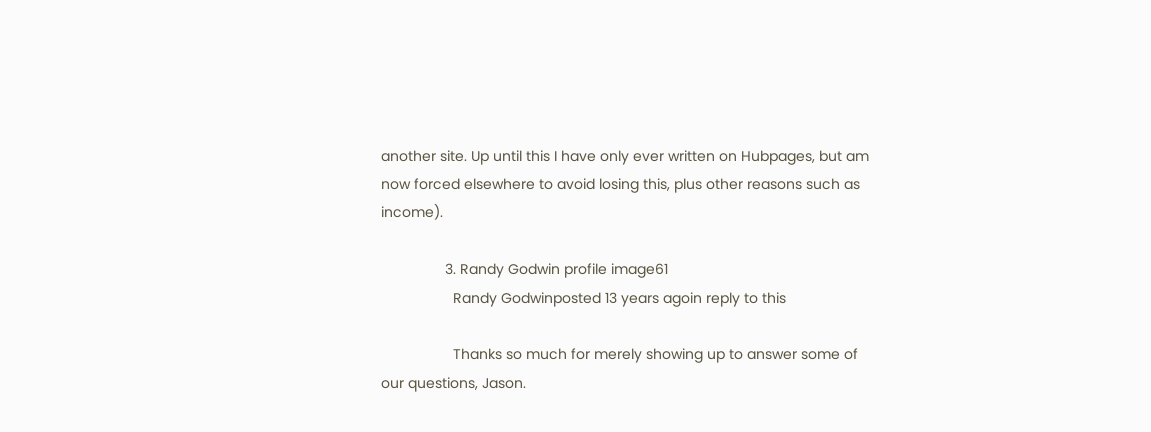another site. Up until this I have only ever written on Hubpages, but am now forced elsewhere to avoid losing this, plus other reasons such as income).

                3. Randy Godwin profile image61
                  Randy Godwinposted 13 years agoin reply to this

                  Thanks so much for merely showing up to answer some of our questions, Jason.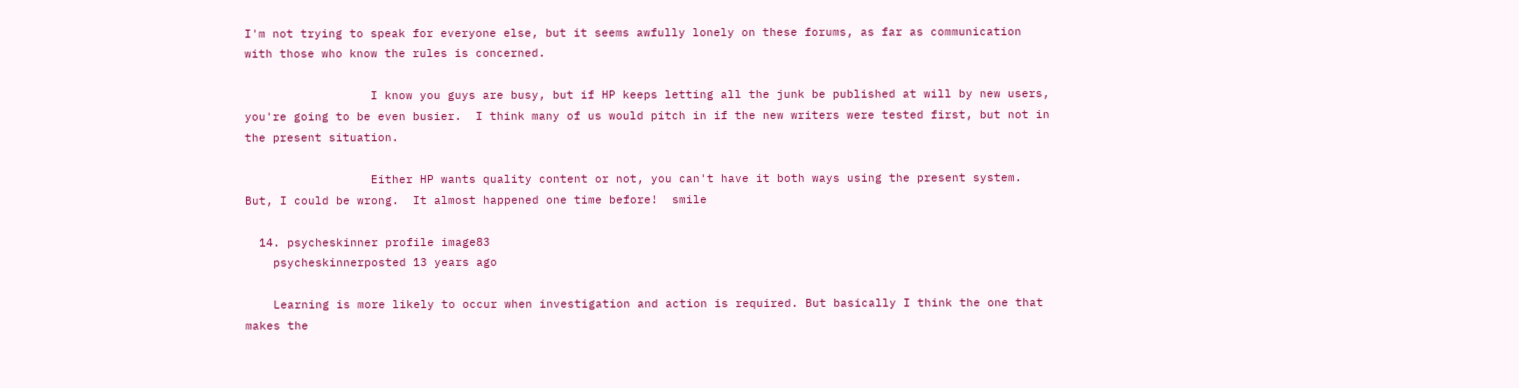I'm not trying to speak for everyone else, but it seems awfully lonely on these forums, as far as communication with those who know the rules is concerned.

                  I know you guys are busy, but if HP keeps letting all the junk be published at will by new users, you're going to be even busier.  I think many of us would pitch in if the new writers were tested first, but not in the present situation.

                  Either HP wants quality content or not, you can't have it both ways using the present system.  But, I could be wrong.  It almost happened one time before!  smile

  14. psycheskinner profile image83
    psycheskinnerposted 13 years ago

    Learning is more likely to occur when investigation and action is required. But basically I think the one that makes the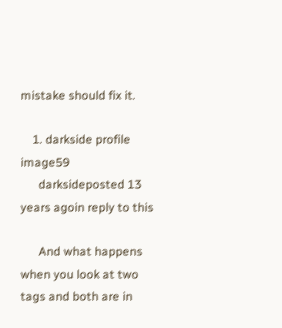mistake should fix it.

    1. darkside profile image59
      darksideposted 13 years agoin reply to this

      And what happens when you look at two tags and both are in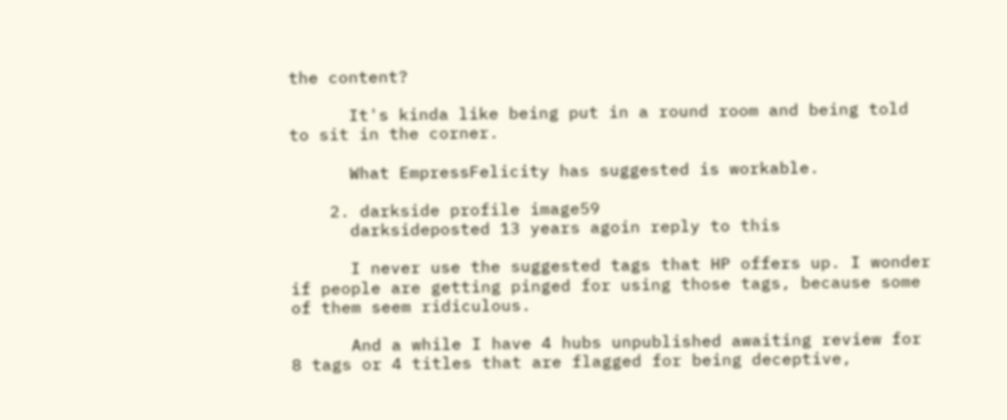the content?

      It's kinda like being put in a round room and being told to sit in the corner.

      What EmpressFelicity has suggested is workable.

    2. darkside profile image59
      darksideposted 13 years agoin reply to this

      I never use the suggested tags that HP offers up. I wonder if people are getting pinged for using those tags, because some of them seem ridiculous.

      And a while I have 4 hubs unpublished awaiting review for 8 tags or 4 titles that are flagged for being deceptive,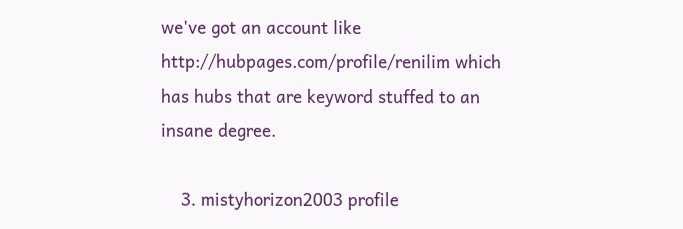we've got an account like http://hubpages.com/profile/renilim which has hubs that are keyword stuffed to an insane degree.

    3. mistyhorizon2003 profile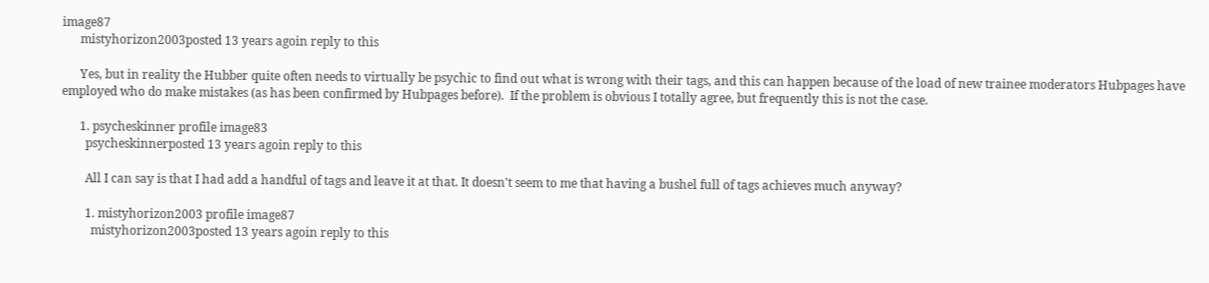image87
      mistyhorizon2003posted 13 years agoin reply to this

      Yes, but in reality the Hubber quite often needs to virtually be psychic to find out what is wrong with their tags, and this can happen because of the load of new trainee moderators Hubpages have employed who do make mistakes (as has been confirmed by Hubpages before).  If the problem is obvious I totally agree, but frequently this is not the case.

      1. psycheskinner profile image83
        psycheskinnerposted 13 years agoin reply to this

        All I can say is that I had add a handful of tags and leave it at that. It doesn't seem to me that having a bushel full of tags achieves much anyway?

        1. mistyhorizon2003 profile image87
          mistyhorizon2003posted 13 years agoin reply to this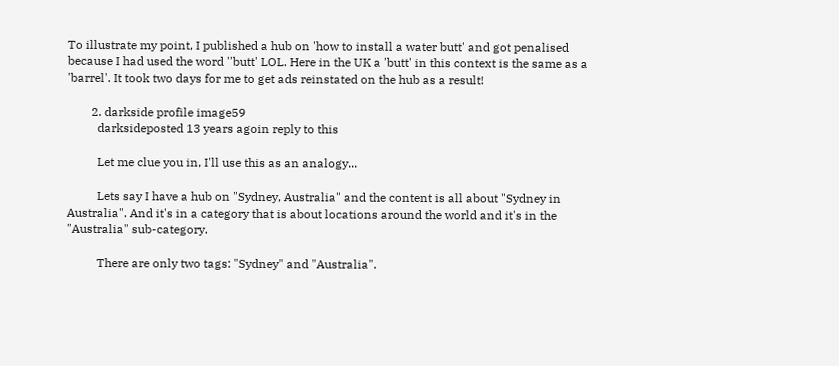To illustrate my point, I published a hub on 'how to install a water butt' and got penalised because I had used the word ''butt' LOL. Here in the UK a 'butt' in this context is the same as a 'barrel'. It took two days for me to get ads reinstated on the hub as a result!

        2. darkside profile image59
          darksideposted 13 years agoin reply to this

          Let me clue you in, I'll use this as an analogy...

          Lets say I have a hub on "Sydney, Australia" and the content is all about "Sydney in Australia". And it's in a category that is about locations around the world and it's in the "Australia" sub-category.

          There are only two tags: "Sydney" and "Australia".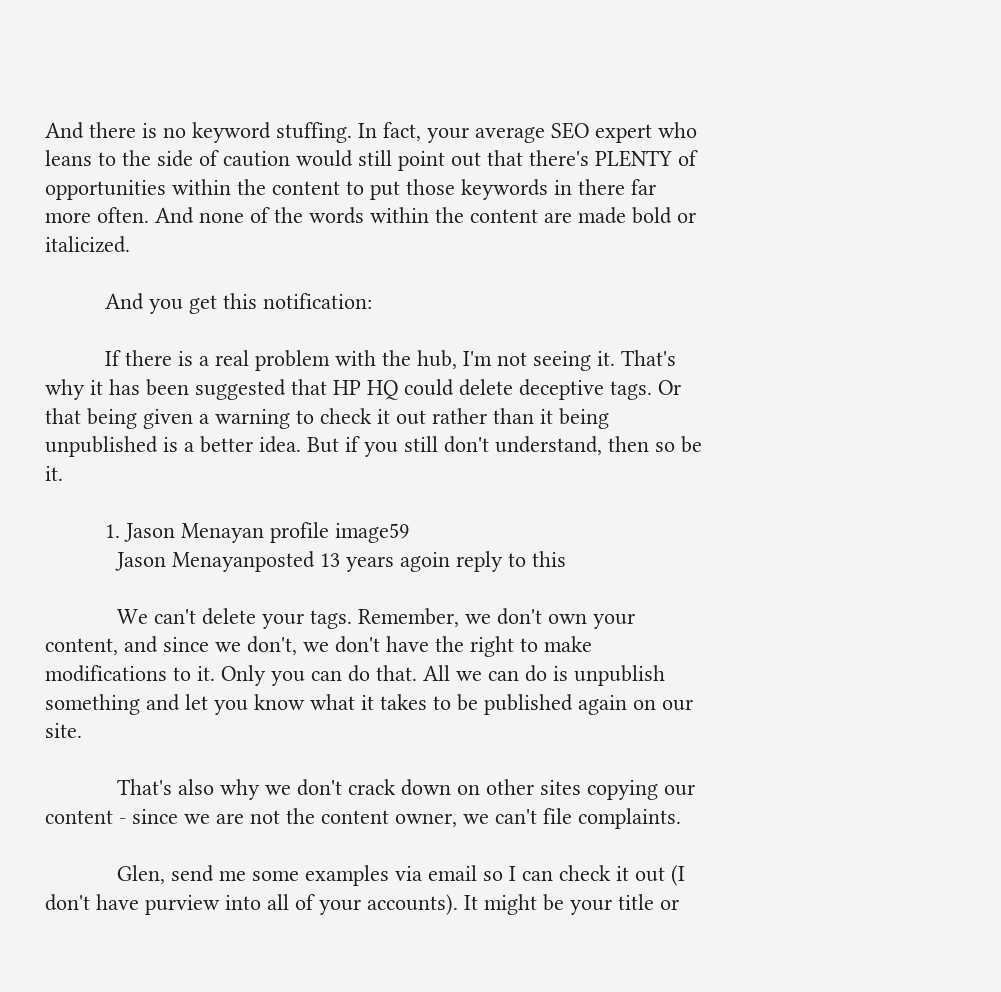And there is no keyword stuffing. In fact, your average SEO expert who leans to the side of caution would still point out that there's PLENTY of opportunities within the content to put those keywords in there far more often. And none of the words within the content are made bold or italicized.

          And you get this notification:

          If there is a real problem with the hub, I'm not seeing it. That's why it has been suggested that HP HQ could delete deceptive tags. Or that being given a warning to check it out rather than it being unpublished is a better idea. But if you still don't understand, then so be it.

          1. Jason Menayan profile image59
            Jason Menayanposted 13 years agoin reply to this

            We can't delete your tags. Remember, we don't own your content, and since we don't, we don't have the right to make modifications to it. Only you can do that. All we can do is unpublish something and let you know what it takes to be published again on our site.

            That's also why we don't crack down on other sites copying our content - since we are not the content owner, we can't file complaints.

            Glen, send me some examples via email so I can check it out (I don't have purview into all of your accounts). It might be your title or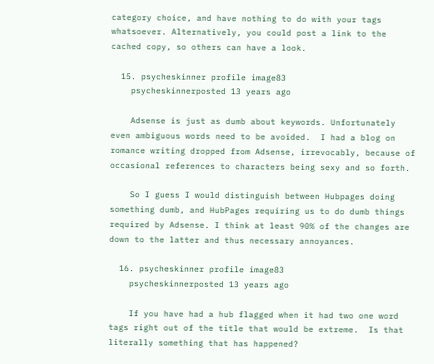category choice, and have nothing to do with your tags whatsoever. Alternatively, you could post a link to the cached copy, so others can have a look.

  15. psycheskinner profile image83
    psycheskinnerposted 13 years ago

    Adsense is just as dumb about keywords. Unfortunately even ambiguous words need to be avoided.  I had a blog on romance writing dropped from Adsense, irrevocably, because of occasional references to characters being sexy and so forth.

    So I guess I would distinguish between Hubpages doing something dumb, and HubPages requiring us to do dumb things required by Adsense. I think at least 90% of the changes are down to the latter and thus necessary annoyances.

  16. psycheskinner profile image83
    psycheskinnerposted 13 years ago

    If you have had a hub flagged when it had two one word tags right out of the title that would be extreme.  Is that literally something that has happened?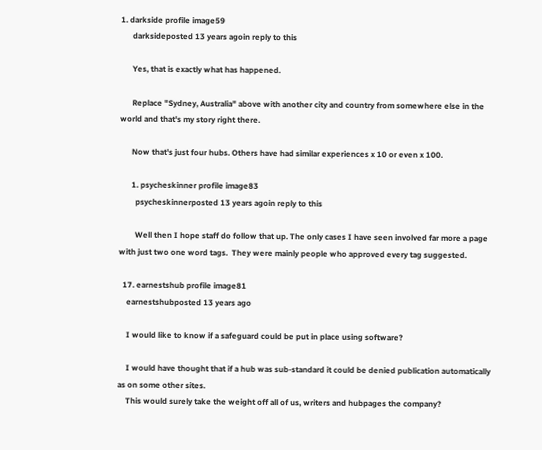1. darkside profile image59
      darksideposted 13 years agoin reply to this

      Yes, that is exactly what has happened.

      Replace "Sydney, Australia" above with another city and country from somewhere else in the world and that's my story right there.

      Now that's just four hubs. Others have had similar experiences x 10 or even x 100.

      1. psycheskinner profile image83
        psycheskinnerposted 13 years agoin reply to this

        Well then I hope staff do follow that up. The only cases I have seen involved far more a page with just two one word tags.  They were mainly people who approved every tag suggested.

  17. earnestshub profile image81
    earnestshubposted 13 years ago

    I would like to know if a safeguard could be put in place using software?

    I would have thought that if a hub was sub-standard it could be denied publication automatically as on some other sites.
    This would surely take the weight off all of us, writers and hubpages the company?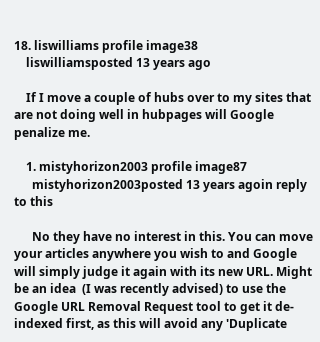18. liswilliams profile image38
    liswilliamsposted 13 years ago

    If I move a couple of hubs over to my sites that are not doing well in hubpages will Google penalize me.

    1. mistyhorizon2003 profile image87
      mistyhorizon2003posted 13 years agoin reply to this

      No they have no interest in this. You can move your articles anywhere you wish to and Google will simply judge it again with its new URL. Might be an idea  (I was recently advised) to use the Google URL Removal Request tool to get it de-indexed first, as this will avoid any 'Duplicate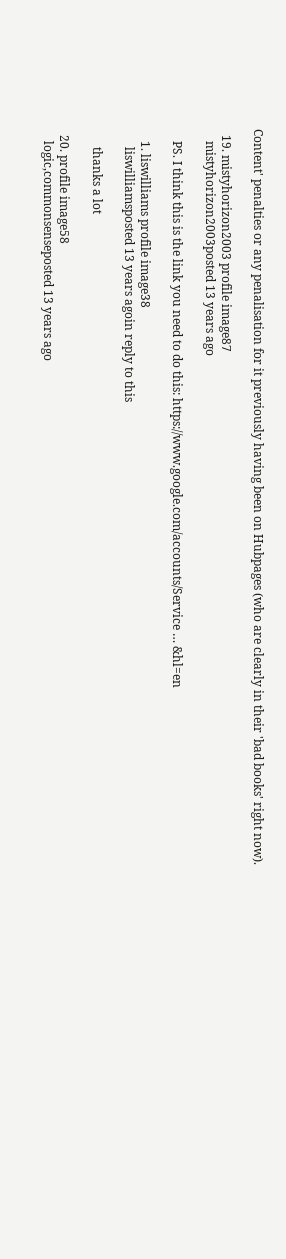Content' penalties or any penalisation for it previously having been on Hubpages (who are clearly in their 'bad books' right now).

  19. mistyhorizon2003 profile image87
    mistyhorizon2003posted 13 years ago

    PS. I think this is the link you need to do this: https://www.google.com/accounts/Service … &hl=en

    1. liswilliams profile image38
      liswilliamsposted 13 years agoin reply to this

      thanks a lot

  20. profile image58
    logic,commonsenseposted 13 years ago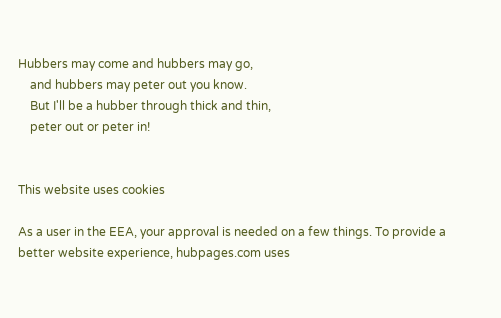Hubbers may come and hubbers may go,
    and hubbers may peter out you know.
    But I'll be a hubber through thick and thin,
    peter out or peter in!


This website uses cookies

As a user in the EEA, your approval is needed on a few things. To provide a better website experience, hubpages.com uses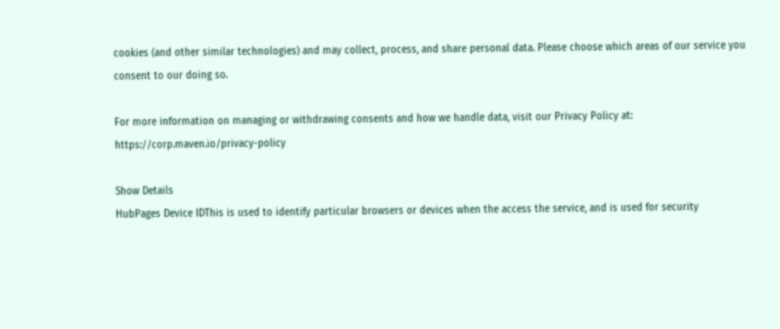cookies (and other similar technologies) and may collect, process, and share personal data. Please choose which areas of our service you consent to our doing so.

For more information on managing or withdrawing consents and how we handle data, visit our Privacy Policy at: https://corp.maven.io/privacy-policy

Show Details
HubPages Device IDThis is used to identify particular browsers or devices when the access the service, and is used for security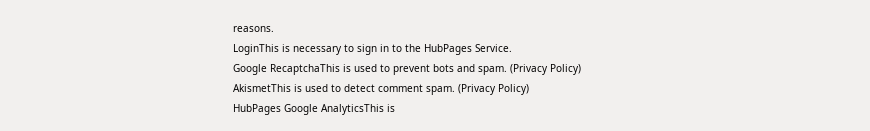reasons.
LoginThis is necessary to sign in to the HubPages Service.
Google RecaptchaThis is used to prevent bots and spam. (Privacy Policy)
AkismetThis is used to detect comment spam. (Privacy Policy)
HubPages Google AnalyticsThis is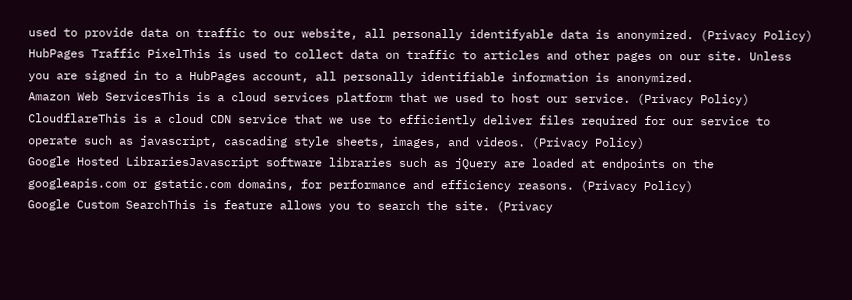used to provide data on traffic to our website, all personally identifyable data is anonymized. (Privacy Policy)
HubPages Traffic PixelThis is used to collect data on traffic to articles and other pages on our site. Unless you are signed in to a HubPages account, all personally identifiable information is anonymized.
Amazon Web ServicesThis is a cloud services platform that we used to host our service. (Privacy Policy)
CloudflareThis is a cloud CDN service that we use to efficiently deliver files required for our service to operate such as javascript, cascading style sheets, images, and videos. (Privacy Policy)
Google Hosted LibrariesJavascript software libraries such as jQuery are loaded at endpoints on the googleapis.com or gstatic.com domains, for performance and efficiency reasons. (Privacy Policy)
Google Custom SearchThis is feature allows you to search the site. (Privacy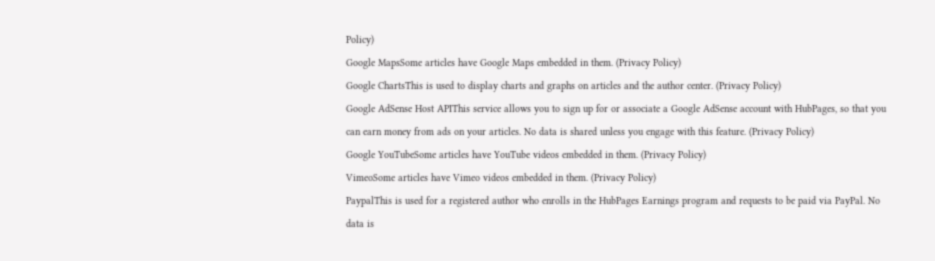Policy)
Google MapsSome articles have Google Maps embedded in them. (Privacy Policy)
Google ChartsThis is used to display charts and graphs on articles and the author center. (Privacy Policy)
Google AdSense Host APIThis service allows you to sign up for or associate a Google AdSense account with HubPages, so that you can earn money from ads on your articles. No data is shared unless you engage with this feature. (Privacy Policy)
Google YouTubeSome articles have YouTube videos embedded in them. (Privacy Policy)
VimeoSome articles have Vimeo videos embedded in them. (Privacy Policy)
PaypalThis is used for a registered author who enrolls in the HubPages Earnings program and requests to be paid via PayPal. No data is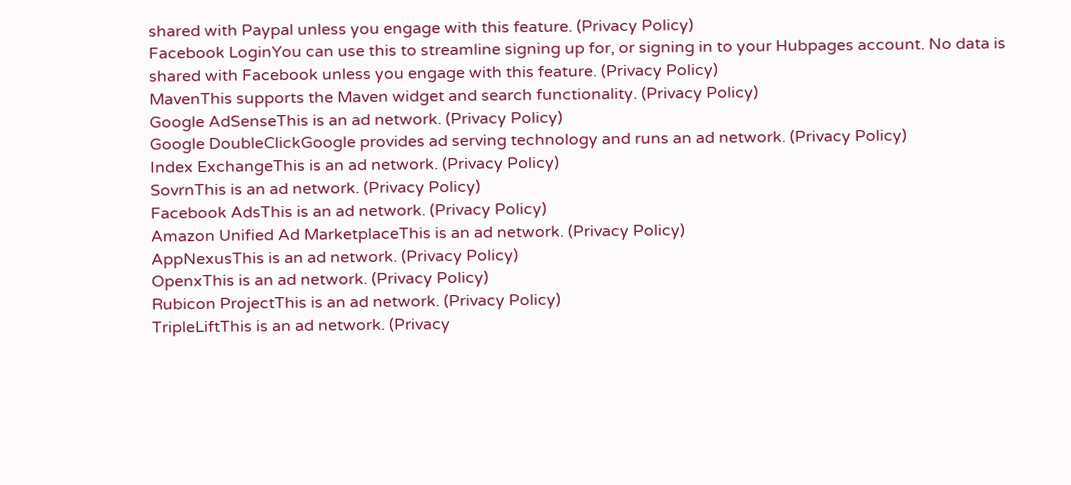shared with Paypal unless you engage with this feature. (Privacy Policy)
Facebook LoginYou can use this to streamline signing up for, or signing in to your Hubpages account. No data is shared with Facebook unless you engage with this feature. (Privacy Policy)
MavenThis supports the Maven widget and search functionality. (Privacy Policy)
Google AdSenseThis is an ad network. (Privacy Policy)
Google DoubleClickGoogle provides ad serving technology and runs an ad network. (Privacy Policy)
Index ExchangeThis is an ad network. (Privacy Policy)
SovrnThis is an ad network. (Privacy Policy)
Facebook AdsThis is an ad network. (Privacy Policy)
Amazon Unified Ad MarketplaceThis is an ad network. (Privacy Policy)
AppNexusThis is an ad network. (Privacy Policy)
OpenxThis is an ad network. (Privacy Policy)
Rubicon ProjectThis is an ad network. (Privacy Policy)
TripleLiftThis is an ad network. (Privacy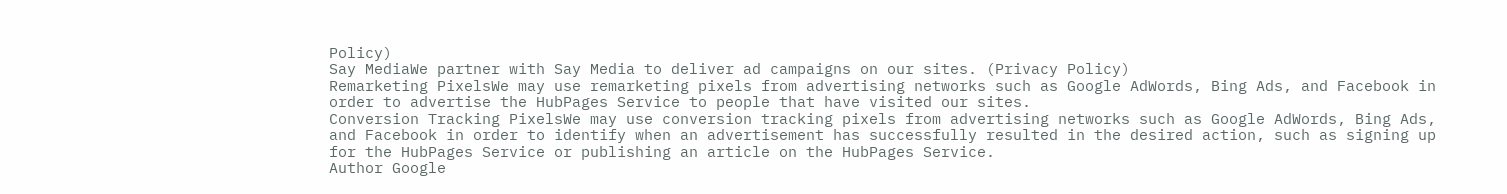Policy)
Say MediaWe partner with Say Media to deliver ad campaigns on our sites. (Privacy Policy)
Remarketing PixelsWe may use remarketing pixels from advertising networks such as Google AdWords, Bing Ads, and Facebook in order to advertise the HubPages Service to people that have visited our sites.
Conversion Tracking PixelsWe may use conversion tracking pixels from advertising networks such as Google AdWords, Bing Ads, and Facebook in order to identify when an advertisement has successfully resulted in the desired action, such as signing up for the HubPages Service or publishing an article on the HubPages Service.
Author Google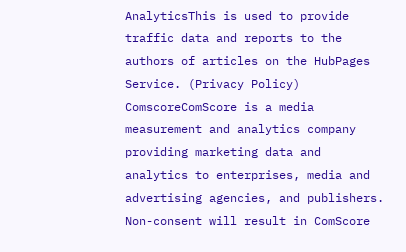AnalyticsThis is used to provide traffic data and reports to the authors of articles on the HubPages Service. (Privacy Policy)
ComscoreComScore is a media measurement and analytics company providing marketing data and analytics to enterprises, media and advertising agencies, and publishers. Non-consent will result in ComScore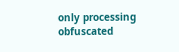only processing obfuscated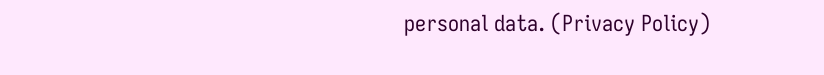personal data. (Privacy Policy)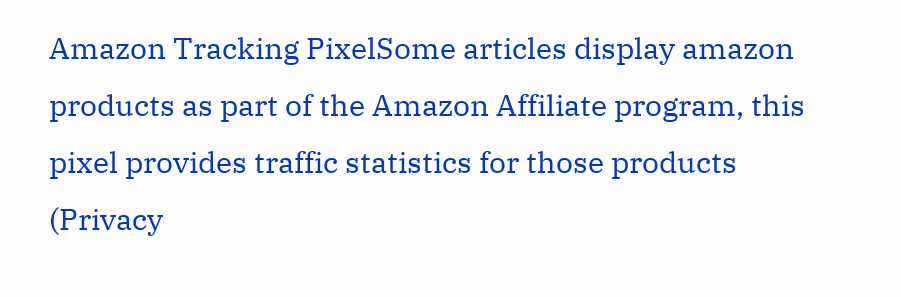Amazon Tracking PixelSome articles display amazon products as part of the Amazon Affiliate program, this pixel provides traffic statistics for those products (Privacy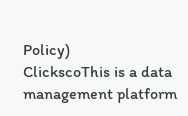Policy)
ClickscoThis is a data management platform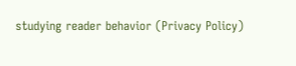studying reader behavior (Privacy Policy)